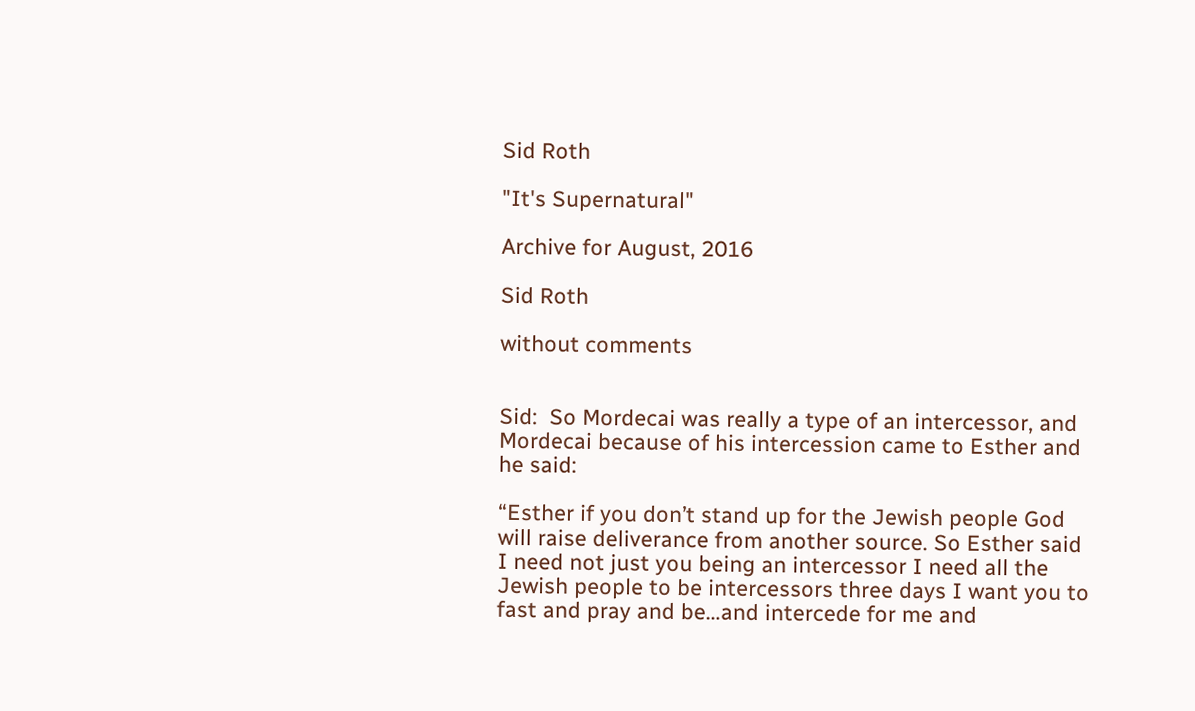Sid Roth

"It's Supernatural"

Archive for August, 2016

Sid Roth

without comments


Sid:  So Mordecai was really a type of an intercessor, and Mordecai because of his intercession came to Esther and he said:

“Esther if you don’t stand up for the Jewish people God will raise deliverance from another source. So Esther said I need not just you being an intercessor I need all the Jewish people to be intercessors three days I want you to fast and pray and be…and intercede for me and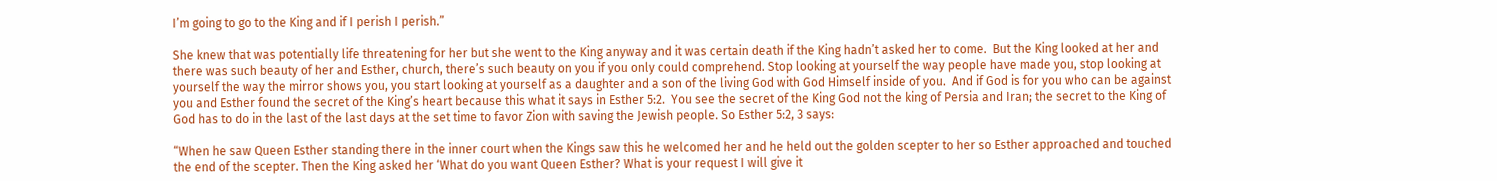I’m going to go to the King and if I perish I perish.”

She knew that was potentially life threatening for her but she went to the King anyway and it was certain death if the King hadn’t asked her to come.  But the King looked at her and there was such beauty of her and Esther, church, there’s such beauty on you if you only could comprehend. Stop looking at yourself the way people have made you, stop looking at yourself the way the mirror shows you, you start looking at yourself as a daughter and a son of the living God with God Himself inside of you.  And if God is for you who can be against you and Esther found the secret of the King’s heart because this what it says in Esther 5:2.  You see the secret of the King God not the king of Persia and Iran; the secret to the King of God has to do in the last of the last days at the set time to favor Zion with saving the Jewish people. So Esther 5:2, 3 says:

“When he saw Queen Esther standing there in the inner court when the Kings saw this he welcomed her and he held out the golden scepter to her so Esther approached and touched the end of the scepter. Then the King asked her ‘What do you want Queen Esther? What is your request I will give it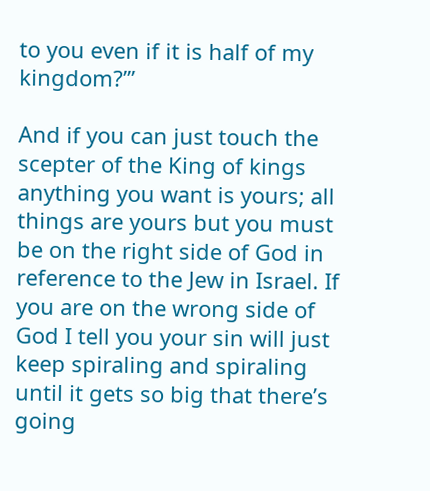to you even if it is half of my kingdom?’”

And if you can just touch the scepter of the King of kings anything you want is yours; all things are yours but you must be on the right side of God in reference to the Jew in Israel. If you are on the wrong side of God I tell you your sin will just keep spiraling and spiraling until it gets so big that there’s going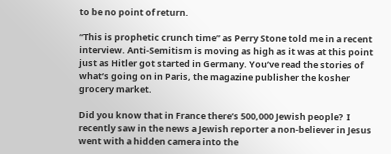to be no point of return.

“This is prophetic crunch time” as Perry Stone told me in a recent interview. Anti-Semitism is moving as high as it was at this point just as Hitler got started in Germany. You’ve read the stories of what’s going on in Paris, the magazine publisher the kosher grocery market.

Did you know that in France there’s 500,000 Jewish people?  I recently saw in the news a Jewish reporter a non-believer in Jesus went with a hidden camera into the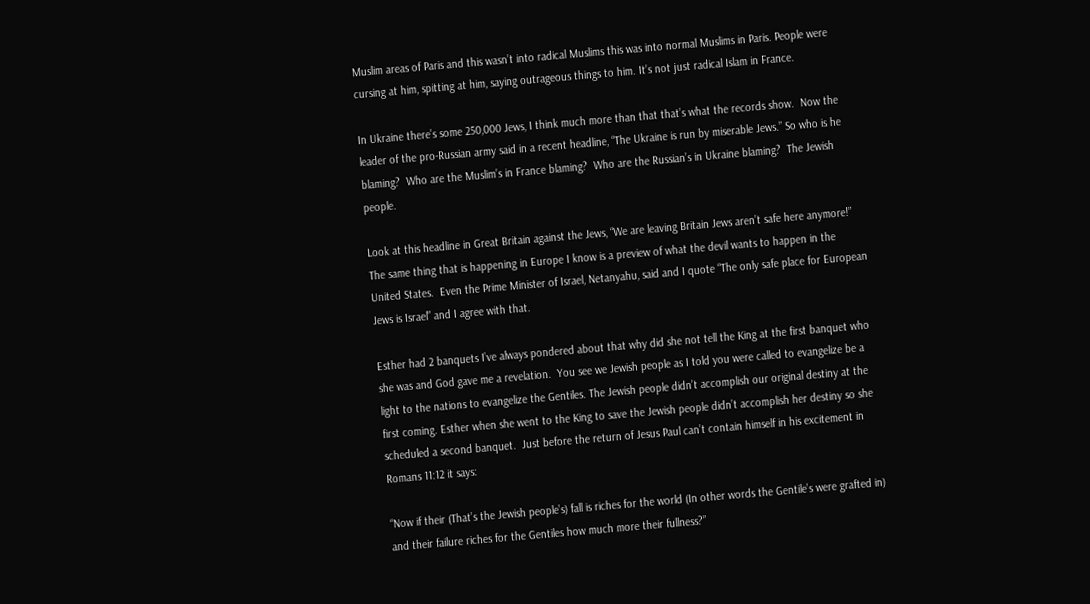Muslim areas of Paris and this wasn’t into radical Muslims this was into normal Muslims in Paris. People were cursing at him, spitting at him, saying outrageous things to him. It’s not just radical Islam in France.

In Ukraine there’s some 250,000 Jews, I think much more than that that’s what the records show.  Now the leader of the pro-Russian army said in a recent headline, “The Ukraine is run by miserable Jews.” So who is he blaming?  Who are the Muslim’s in France blaming?  Who are the Russian’s in Ukraine blaming?  The Jewish people.

Look at this headline in Great Britain against the Jews, “We are leaving Britain Jews aren’t safe here anymore!”  The same thing that is happening in Europe I know is a preview of what the devil wants to happen in the United States.  Even the Prime Minister of Israel, Netanyahu, said and I quote “The only safe place for European Jews is Israel” and I agree with that.

Esther had 2 banquets I’ve always pondered about that why did she not tell the King at the first banquet who she was and God gave me a revelation.  You see we Jewish people as I told you were called to evangelize be a light to the nations to evangelize the Gentiles. The Jewish people didn’t accomplish our original destiny at the first coming. Esther when she went to the King to save the Jewish people didn’t accomplish her destiny so she scheduled a second banquet.  Just before the return of Jesus Paul can’t contain himself in his excitement in Romans 11:12 it says:

“Now if their (That’s the Jewish people’s) fall is riches for the world (In other words the Gentile’s were grafted in) and their failure riches for the Gentiles how much more their fullness?”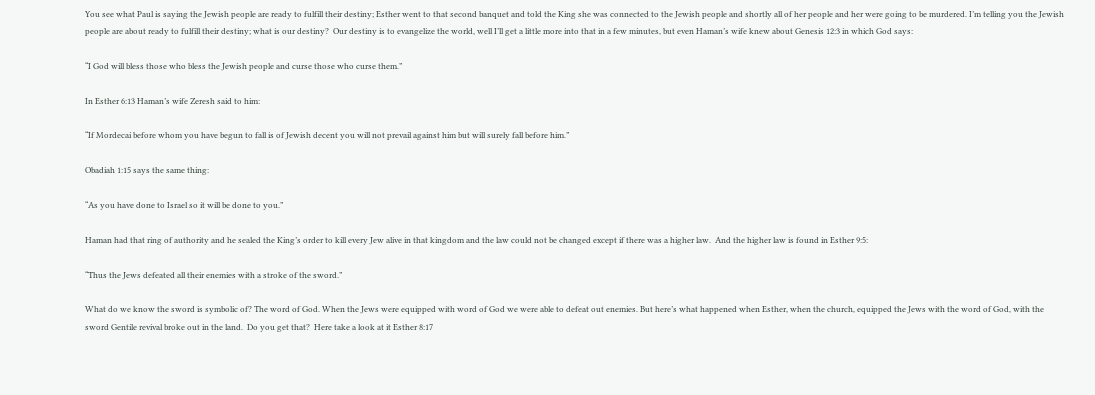You see what Paul is saying the Jewish people are ready to fulfill their destiny; Esther went to that second banquet and told the King she was connected to the Jewish people and shortly all of her people and her were going to be murdered. I’m telling you the Jewish people are about ready to fulfill their destiny; what is our destiny?  Our destiny is to evangelize the world, well I’ll get a little more into that in a few minutes, but even Haman’s wife knew about Genesis 12:3 in which God says:

“I God will bless those who bless the Jewish people and curse those who curse them.”

In Esther 6:13 Haman’s wife Zeresh said to him:

“If Mordecai before whom you have begun to fall is of Jewish decent you will not prevail against him but will surely fall before him.”

Obadiah 1:15 says the same thing:

“As you have done to Israel so it will be done to you.”

Haman had that ring of authority and he sealed the King’s order to kill every Jew alive in that kingdom and the law could not be changed except if there was a higher law.  And the higher law is found in Esther 9:5:

“Thus the Jews defeated all their enemies with a stroke of the sword.”

What do we know the sword is symbolic of? The word of God. When the Jews were equipped with word of God we were able to defeat out enemies. But here’s what happened when Esther, when the church, equipped the Jews with the word of God, with the sword Gentile revival broke out in the land.  Do you get that?  Here take a look at it Esther 8:17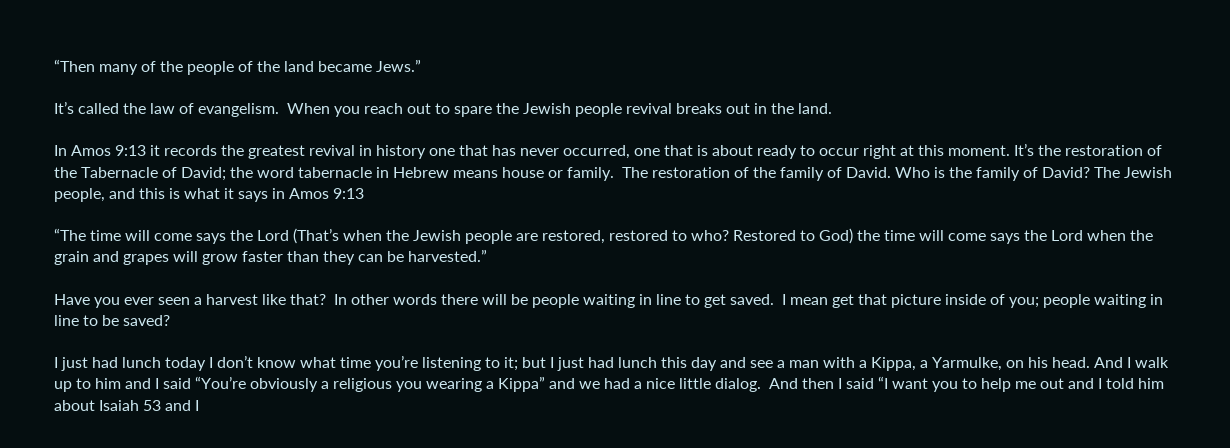“Then many of the people of the land became Jews.”

It’s called the law of evangelism.  When you reach out to spare the Jewish people revival breaks out in the land.

In Amos 9:13 it records the greatest revival in history one that has never occurred, one that is about ready to occur right at this moment. It’s the restoration of the Tabernacle of David; the word tabernacle in Hebrew means house or family.  The restoration of the family of David. Who is the family of David? The Jewish people, and this is what it says in Amos 9:13

“The time will come says the Lord (That’s when the Jewish people are restored, restored to who? Restored to God) the time will come says the Lord when the grain and grapes will grow faster than they can be harvested.”

Have you ever seen a harvest like that?  In other words there will be people waiting in line to get saved.  I mean get that picture inside of you; people waiting in line to be saved?

I just had lunch today I don’t know what time you’re listening to it; but I just had lunch this day and see a man with a Kippa, a Yarmulke, on his head. And I walk up to him and I said “You’re obviously a religious you wearing a Kippa” and we had a nice little dialog.  And then I said “I want you to help me out and I told him about Isaiah 53 and I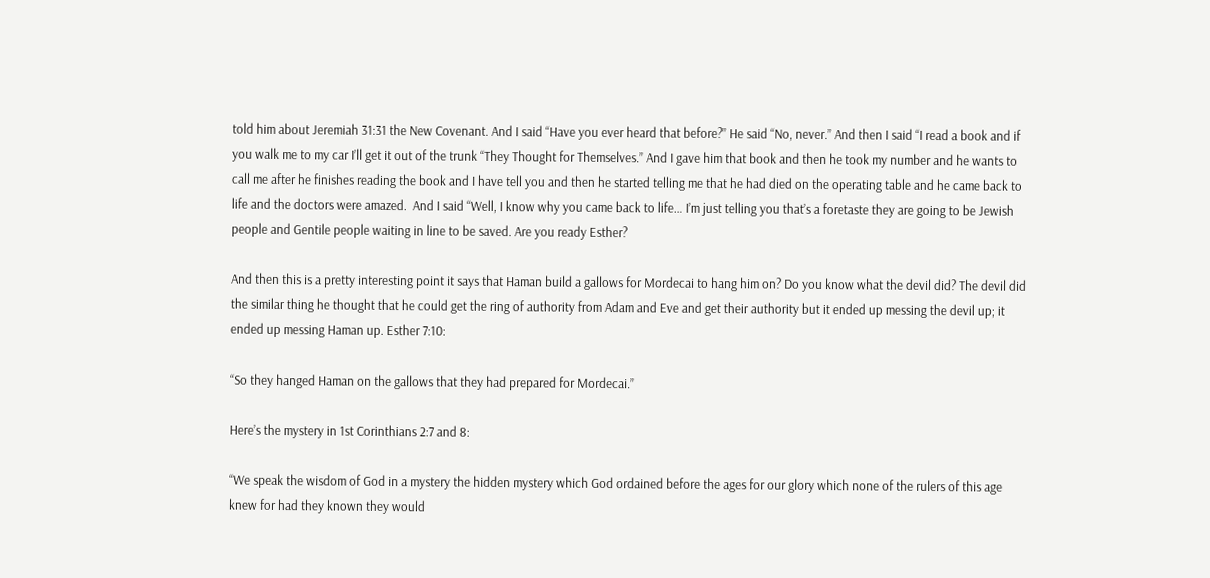told him about Jeremiah 31:31 the New Covenant. And I said “Have you ever heard that before?” He said “No, never.” And then I said “I read a book and if you walk me to my car I’ll get it out of the trunk “They Thought for Themselves.” And I gave him that book and then he took my number and he wants to call me after he finishes reading the book and I have tell you and then he started telling me that he had died on the operating table and he came back to life and the doctors were amazed.  And I said “Well, I know why you came back to life… I’m just telling you that’s a foretaste they are going to be Jewish people and Gentile people waiting in line to be saved. Are you ready Esther?

And then this is a pretty interesting point it says that Haman build a gallows for Mordecai to hang him on? Do you know what the devil did? The devil did the similar thing he thought that he could get the ring of authority from Adam and Eve and get their authority but it ended up messing the devil up; it ended up messing Haman up. Esther 7:10:

“So they hanged Haman on the gallows that they had prepared for Mordecai.”

Here’s the mystery in 1st Corinthians 2:7 and 8:

“We speak the wisdom of God in a mystery the hidden mystery which God ordained before the ages for our glory which none of the rulers of this age knew for had they known they would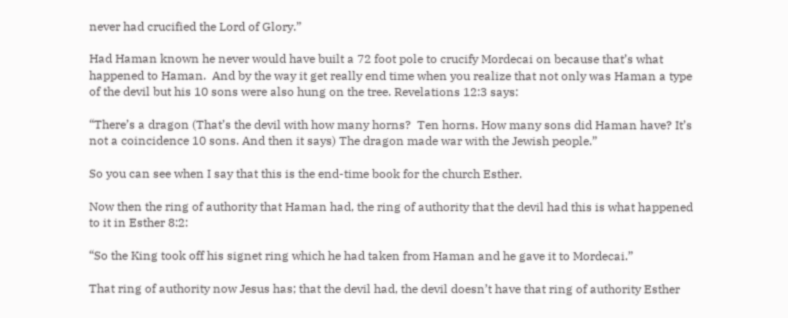never had crucified the Lord of Glory.”

Had Haman known he never would have built a 72 foot pole to crucify Mordecai on because that’s what happened to Haman.  And by the way it get really end time when you realize that not only was Haman a type of the devil but his 10 sons were also hung on the tree. Revelations 12:3 says:

“There’s a dragon (That’s the devil with how many horns?  Ten horns. How many sons did Haman have? It’s not a coincidence 10 sons. And then it says) The dragon made war with the Jewish people.”

So you can see when I say that this is the end-time book for the church Esther.

Now then the ring of authority that Haman had, the ring of authority that the devil had this is what happened to it in Esther 8:2:

“So the King took off his signet ring which he had taken from Haman and he gave it to Mordecai.”

That ring of authority now Jesus has; that the devil had, the devil doesn’t have that ring of authority Esther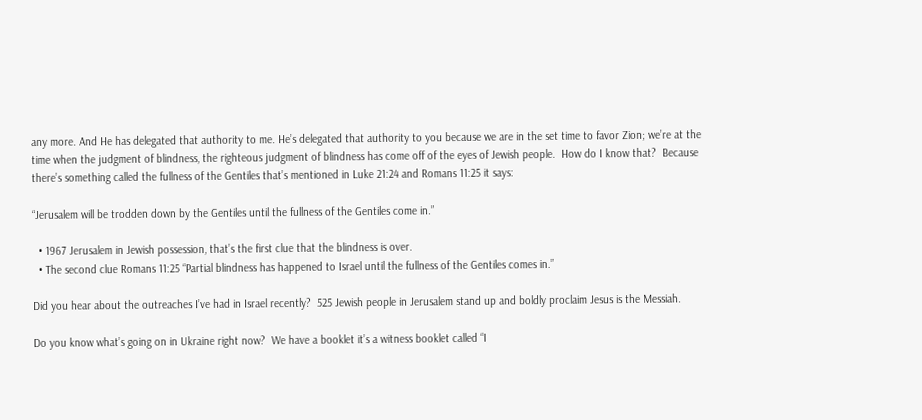any more. And He has delegated that authority to me. He’s delegated that authority to you because we are in the set time to favor Zion; we’re at the time when the judgment of blindness, the righteous judgment of blindness has come off of the eyes of Jewish people.  How do I know that?  Because there’s something called the fullness of the Gentiles that’s mentioned in Luke 21:24 and Romans 11:25 it says:

“Jerusalem will be trodden down by the Gentiles until the fullness of the Gentiles come in.”

  • 1967 Jerusalem in Jewish possession, that’s the first clue that the blindness is over.
  • The second clue Romans 11:25 “Partial blindness has happened to Israel until the fullness of the Gentiles comes in.”

Did you hear about the outreaches I’ve had in Israel recently?  525 Jewish people in Jerusalem stand up and boldly proclaim Jesus is the Messiah.

Do you know what’s going on in Ukraine right now?  We have a booklet it’s a witness booklet called “I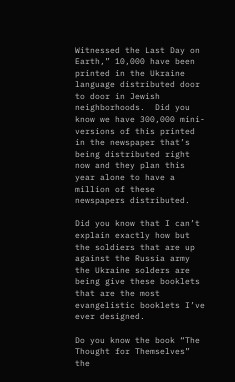Witnessed the Last Day on Earth,” 10,000 have been printed in the Ukraine language distributed door to door in Jewish neighborhoods.  Did you know we have 300,000 mini-versions of this printed in the newspaper that’s being distributed right now and they plan this year alone to have a million of these newspapers distributed.

Did you know that I can’t explain exactly how but the soldiers that are up against the Russia army the Ukraine solders are being give these booklets that are the most evangelistic booklets I’ve ever designed.

Do you know the book “The Thought for Themselves” the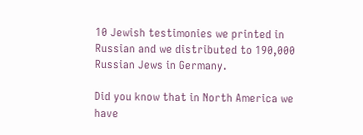10 Jewish testimonies we printed in Russian and we distributed to 190,000 Russian Jews in Germany.

Did you know that in North America we have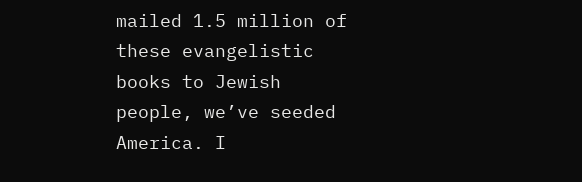mailed 1.5 million of these evangelistic books to Jewish people, we’ve seeded America. I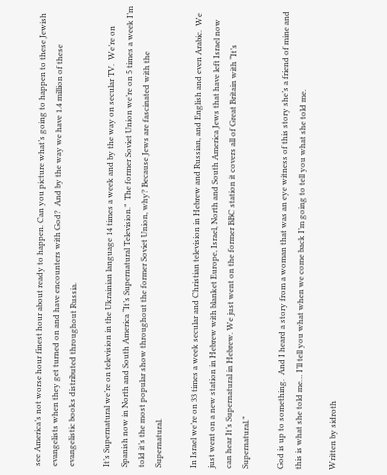see America’s not worse hour finest hour about ready to happen. Can you picture what’s going to happen to these Jewish evangelists when they get turned on and have encounters with God?  And by the way we have 1.4 million of these evangelistic books distributed throughout Russia.

It’s Supernatural we’re on television in the Ukrainian language 14 times a week and by the way on secular TV.  We’re on Spanish now in North and South America “It’s Supernatural Television.”  The former Soviet Union we’re on 5 times a week I’m told it’s the most popular show throughout the former Soviet Union, why? Because Jews are fascinated with the Supernatural.

In Israel we’re on 33 times a week secular and Christian television in Hebrew and Russian, and English and even Arabic.  We just went on a new station in Hebrew with blanket Europe, Israel, North and South America Jews that have left Israel now can hear It’s Supernatural in Hebrew. We just went on the former BBC station it covers all of Great Britain with “It’s Supernatural.”

God is up to something.  And I heard a story from a woman that was an eye witness of this story she’s a friend of mine and this is what she told me… I’ll tell you what when we come back I’m going to tell you what she told me.

Written by sidroth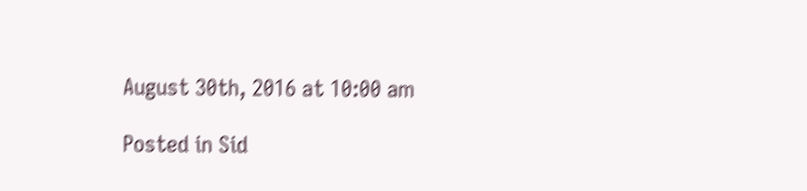August 30th, 2016 at 10:00 am

Posted in Sid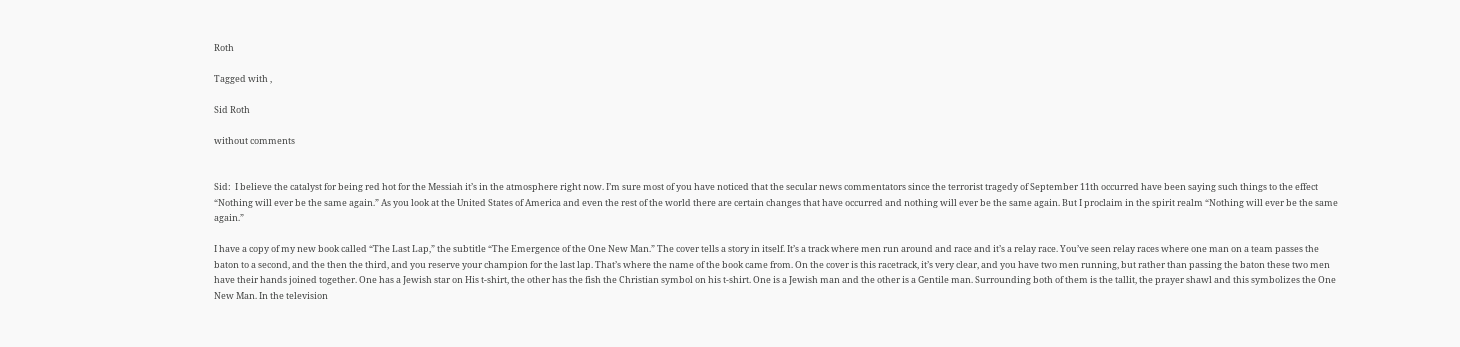Roth

Tagged with ,

Sid Roth

without comments


Sid:  I believe the catalyst for being red hot for the Messiah it’s in the atmosphere right now. I’m sure most of you have noticed that the secular news commentators since the terrorist tragedy of September 11th occurred have been saying such things to the effect “Nothing will ever be the same again.” As you look at the United States of America and even the rest of the world there are certain changes that have occurred and nothing will ever be the same again. But I proclaim in the spirit realm “Nothing will ever be the same again.”

I have a copy of my new book called “The Last Lap,” the subtitle “The Emergence of the One New Man.” The cover tells a story in itself. It’s a track where men run around and race and it’s a relay race. You’ve seen relay races where one man on a team passes the baton to a second, and the then the third, and you reserve your champion for the last lap. That’s where the name of the book came from. On the cover is this racetrack, it’s very clear, and you have two men running, but rather than passing the baton these two men have their hands joined together. One has a Jewish star on His t-shirt, the other has the fish the Christian symbol on his t-shirt. One is a Jewish man and the other is a Gentile man. Surrounding both of them is the tallit, the prayer shawl and this symbolizes the One New Man. In the television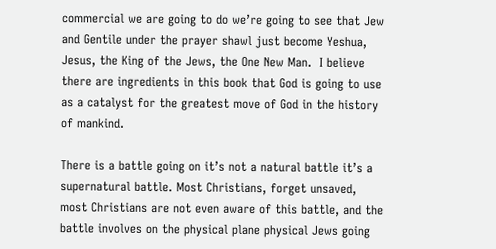commercial we are going to do we’re going to see that Jew and Gentile under the prayer shawl just become Yeshua, Jesus, the King of the Jews, the One New Man.  I believe there are ingredients in this book that God is going to use as a catalyst for the greatest move of God in the history of mankind.

There is a battle going on it’s not a natural battle it’s a supernatural battle. Most Christians, forget unsaved, most Christians are not even aware of this battle, and the battle involves on the physical plane physical Jews going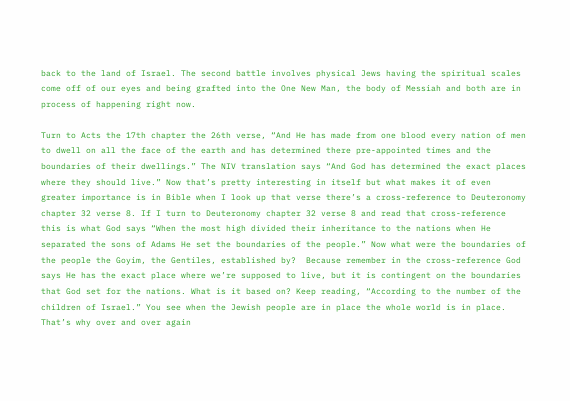back to the land of Israel. The second battle involves physical Jews having the spiritual scales come off of our eyes and being grafted into the One New Man, the body of Messiah and both are in process of happening right now.

Turn to Acts the 17th chapter the 26th verse, “And He has made from one blood every nation of men to dwell on all the face of the earth and has determined there pre-appointed times and the boundaries of their dwellings.” The NIV translation says “And God has determined the exact places where they should live.” Now that’s pretty interesting in itself but what makes it of even greater importance is in Bible when I look up that verse there’s a cross-reference to Deuteronomy chapter 32 verse 8. If I turn to Deuteronomy chapter 32 verse 8 and read that cross-reference this is what God says “When the most high divided their inheritance to the nations when He separated the sons of Adams He set the boundaries of the people.” Now what were the boundaries of the people the Goyim, the Gentiles, established by?  Because remember in the cross-reference God says He has the exact place where we’re supposed to live, but it is contingent on the boundaries that God set for the nations. What is it based on? Keep reading, “According to the number of the children of Israel.” You see when the Jewish people are in place the whole world is in place. That’s why over and over again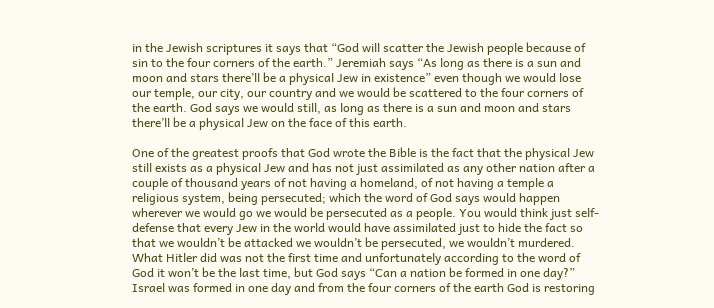in the Jewish scriptures it says that “God will scatter the Jewish people because of sin to the four corners of the earth.” Jeremiah says “As long as there is a sun and moon and stars there’ll be a physical Jew in existence” even though we would lose our temple, our city, our country and we would be scattered to the four corners of the earth. God says we would still, as long as there is a sun and moon and stars there’ll be a physical Jew on the face of this earth.

One of the greatest proofs that God wrote the Bible is the fact that the physical Jew still exists as a physical Jew and has not just assimilated as any other nation after a couple of thousand years of not having a homeland, of not having a temple a religious system, being persecuted; which the word of God says would happen wherever we would go we would be persecuted as a people. You would think just self-defense that every Jew in the world would have assimilated just to hide the fact so that we wouldn’t be attacked we wouldn’t be persecuted, we wouldn’t murdered. What Hitler did was not the first time and unfortunately according to the word of God it won’t be the last time, but God says “Can a nation be formed in one day?”  Israel was formed in one day and from the four corners of the earth God is restoring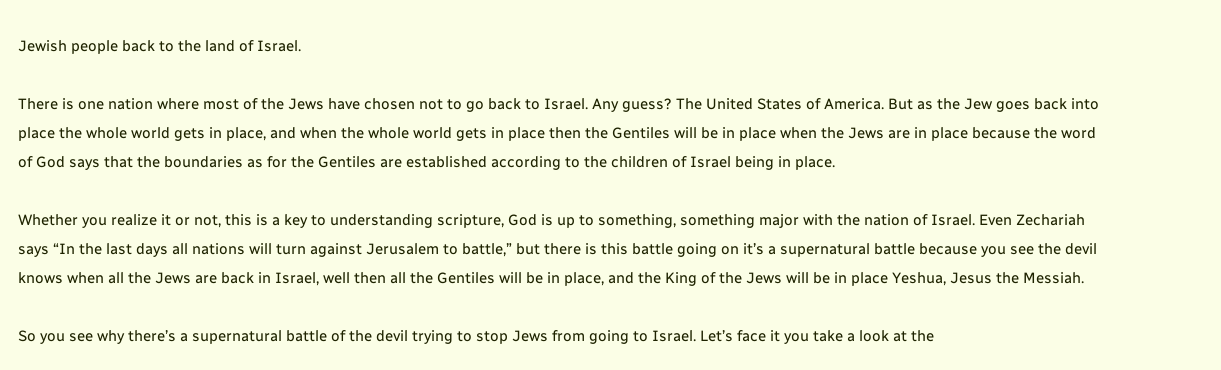Jewish people back to the land of Israel.

There is one nation where most of the Jews have chosen not to go back to Israel. Any guess? The United States of America. But as the Jew goes back into place the whole world gets in place, and when the whole world gets in place then the Gentiles will be in place when the Jews are in place because the word of God says that the boundaries as for the Gentiles are established according to the children of Israel being in place.

Whether you realize it or not, this is a key to understanding scripture, God is up to something, something major with the nation of Israel. Even Zechariah says “In the last days all nations will turn against Jerusalem to battle,” but there is this battle going on it’s a supernatural battle because you see the devil knows when all the Jews are back in Israel, well then all the Gentiles will be in place, and the King of the Jews will be in place Yeshua, Jesus the Messiah.

So you see why there’s a supernatural battle of the devil trying to stop Jews from going to Israel. Let’s face it you take a look at the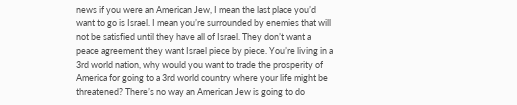news if you were an American Jew, I mean the last place you’d want to go is Israel. I mean you’re surrounded by enemies that will not be satisfied until they have all of Israel. They don’t want a peace agreement they want Israel piece by piece. You’re living in a 3rd world nation, why would you want to trade the prosperity of America for going to a 3rd world country where your life might be threatened? There’s no way an American Jew is going to do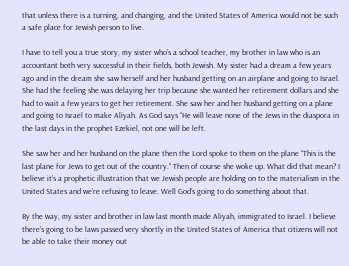that unless there is a turning, and changing, and the United States of America would not be such a safe place for Jewish person to live.

I have to tell you a true story, my sister who’s a school teacher, my brother in law who is an accountant both very successful in their fields, both Jewish. My sister had a dream a few years ago and in the dream she saw herself and her husband getting on an airplane and going to Israel. She had the feeling she was delaying her trip because she wanted her retirement dollars and she had to wait a few years to get her retirement. She saw her and her husband getting on a plane and going to Israel to make Aliyah. As God says “He will leave none of the Jews in the diaspora in the last days in the prophet Ezekiel, not one will be left.

She saw her and her husband on the plane then the Lord spoke to them on the plane “This is the last plane for Jews to get out of the country.” Then of course she woke up. What did that mean? I believe it’s a prophetic illustration that we Jewish people are holding on to the materialism in the United States and we’re refusing to leave. Well God’s going to do something about that.

By the way, my sister and brother in law last month made Aliyah, immigrated to Israel. I believe there’s going to be laws passed very shortly in the United States of America that citizens will not be able to take their money out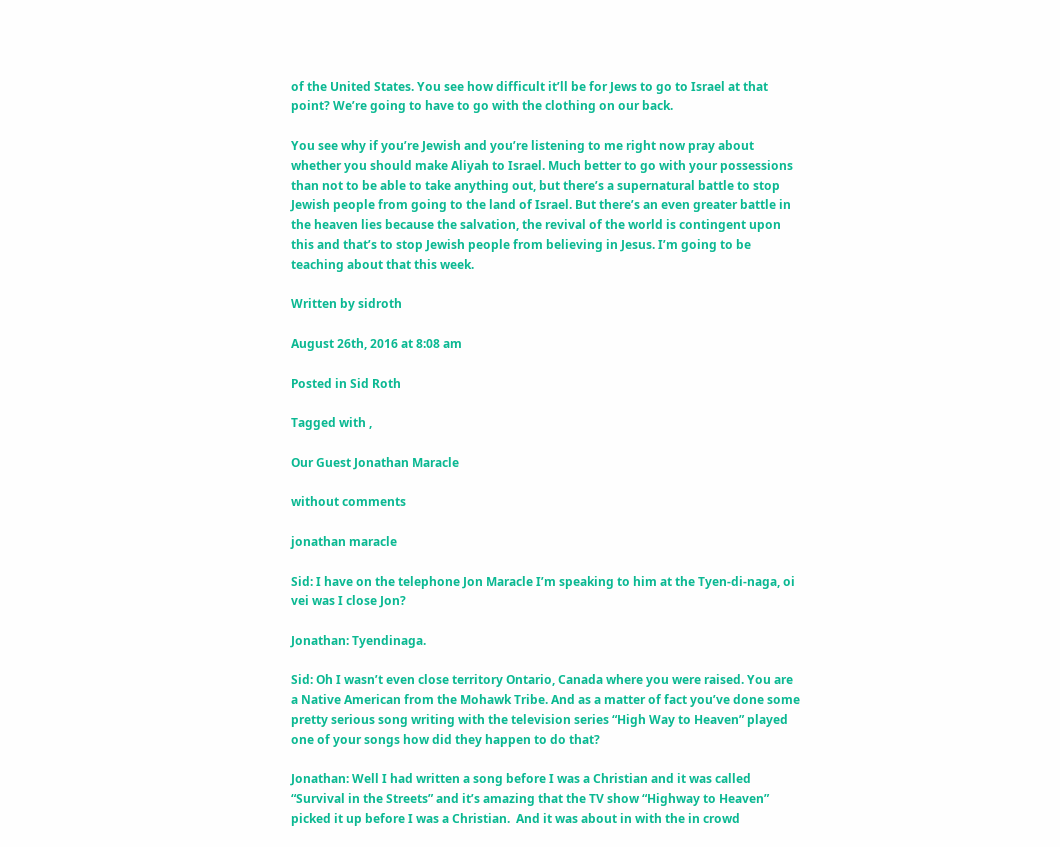of the United States. You see how difficult it’ll be for Jews to go to Israel at that point? We’re going to have to go with the clothing on our back.

You see why if you’re Jewish and you’re listening to me right now pray about whether you should make Aliyah to Israel. Much better to go with your possessions than not to be able to take anything out, but there’s a supernatural battle to stop Jewish people from going to the land of Israel. But there’s an even greater battle in the heaven lies because the salvation, the revival of the world is contingent upon this and that’s to stop Jewish people from believing in Jesus. I’m going to be teaching about that this week.

Written by sidroth

August 26th, 2016 at 8:08 am

Posted in Sid Roth

Tagged with ,

Our Guest Jonathan Maracle

without comments

jonathan maracle

Sid: I have on the telephone Jon Maracle I’m speaking to him at the Tyen-di-naga, oi vei was I close Jon?

Jonathan: Tyendinaga.

Sid: Oh I wasn’t even close territory Ontario, Canada where you were raised. You are a Native American from the Mohawk Tribe. And as a matter of fact you’ve done some pretty serious song writing with the television series “High Way to Heaven” played one of your songs how did they happen to do that?

Jonathan: Well I had written a song before I was a Christian and it was called “Survival in the Streets” and it’s amazing that the TV show “Highway to Heaven” picked it up before I was a Christian.  And it was about in with the in crowd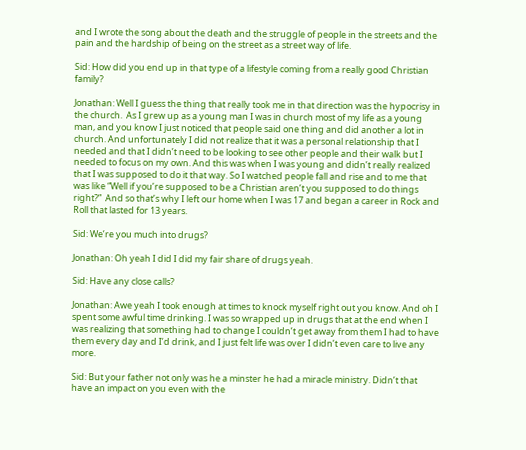and I wrote the song about the death and the struggle of people in the streets and the pain and the hardship of being on the street as a street way of life.

Sid: How did you end up in that type of a lifestyle coming from a really good Christian family?

Jonathan: Well I guess the thing that really took me in that direction was the hypocrisy in the church.  As I grew up as a young man I was in church most of my life as a young man, and you know I just noticed that people said one thing and did another a lot in church. And unfortunately I did not realize that it was a personal relationship that I needed and that I didn’t need to be looking to see other people and their walk but I needed to focus on my own. And this was when I was young and didn’t really realized that I was supposed to do it that way. So I watched people fall and rise and to me that was like “Well if you’re supposed to be a Christian aren’t you supposed to do things right?”  And so that’s why I left our home when I was 17 and began a career in Rock and Roll that lasted for 13 years.

Sid: We’re you much into drugs?

Jonathan: Oh yeah I did I did my fair share of drugs yeah.

Sid: Have any close calls?

Jonathan: Awe yeah I took enough at times to knock myself right out you know. And oh I spent some awful time drinking. I was so wrapped up in drugs that at the end when I was realizing that something had to change I couldn’t get away from them I had to have them every day and I’d drink, and I just felt life was over I didn’t even care to live any more.

Sid: But your father not only was he a minster he had a miracle ministry. Didn’t that have an impact on you even with the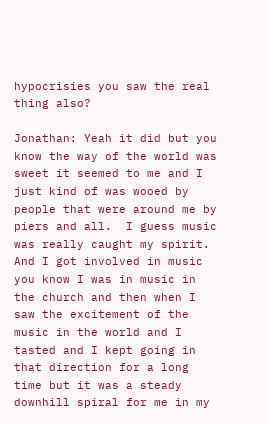hypocrisies you saw the real thing also?

Jonathan: Yeah it did but you know the way of the world was sweet it seemed to me and I just kind of was wooed by people that were around me by piers and all.  I guess music was really caught my spirit. And I got involved in music you know I was in music in the church and then when I saw the excitement of the music in the world and I tasted and I kept going in that direction for a long time but it was a steady downhill spiral for me in my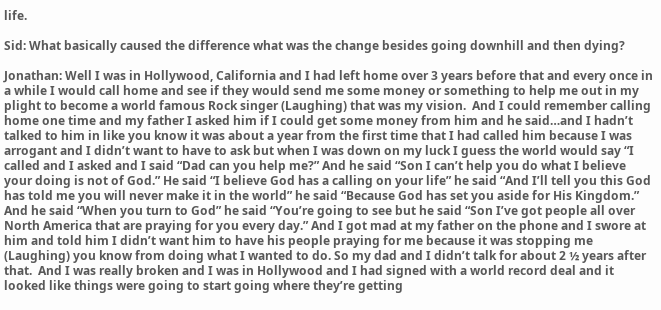life.

Sid: What basically caused the difference what was the change besides going downhill and then dying?

Jonathan: Well I was in Hollywood, California and I had left home over 3 years before that and every once in a while I would call home and see if they would send me some money or something to help me out in my plight to become a world famous Rock singer (Laughing) that was my vision.  And I could remember calling home one time and my father I asked him if I could get some money from him and he said…and I hadn’t talked to him in like you know it was about a year from the first time that I had called him because I was arrogant and I didn’t want to have to ask but when I was down on my luck I guess the world would say “I called and I asked and I said “Dad can you help me?” And he said “Son I can’t help you do what I believe your doing is not of God.” He said “I believe God has a calling on your life” he said “And I’ll tell you this God has told me you will never make it in the world” he said “Because God has set you aside for His Kingdom.” And he said “When you turn to God” he said “You’re going to see but he said “Son I’ve got people all over North America that are praying for you every day.” And I got mad at my father on the phone and I swore at him and told him I didn’t want him to have his people praying for me because it was stopping me (Laughing) you know from doing what I wanted to do. So my dad and I didn’t talk for about 2 ½ years after that.  And I was really broken and I was in Hollywood and I had signed with a world record deal and it looked like things were going to start going where they’re getting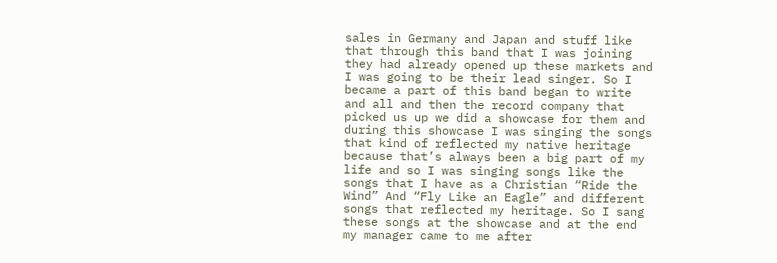sales in Germany and Japan and stuff like that through this band that I was joining they had already opened up these markets and I was going to be their lead singer. So I became a part of this band began to write and all and then the record company that picked us up we did a showcase for them and during this showcase I was singing the songs that kind of reflected my native heritage because that’s always been a big part of my life and so I was singing songs like the songs that I have as a Christian “Ride the Wind” And “Fly Like an Eagle” and different songs that reflected my heritage. So I sang these songs at the showcase and at the end my manager came to me after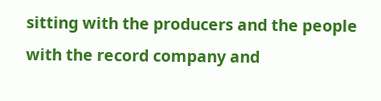sitting with the producers and the people with the record company and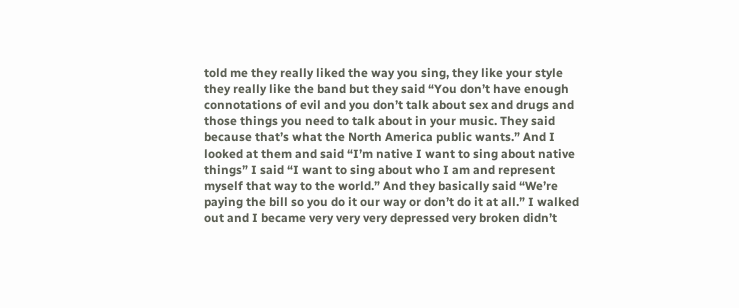told me they really liked the way you sing, they like your style they really like the band but they said “You don’t have enough connotations of evil and you don’t talk about sex and drugs and those things you need to talk about in your music. They said because that’s what the North America public wants.” And I looked at them and said “I’m native I want to sing about native things” I said “I want to sing about who I am and represent myself that way to the world.” And they basically said “We’re paying the bill so you do it our way or don’t do it at all.” I walked out and I became very very very depressed very broken didn’t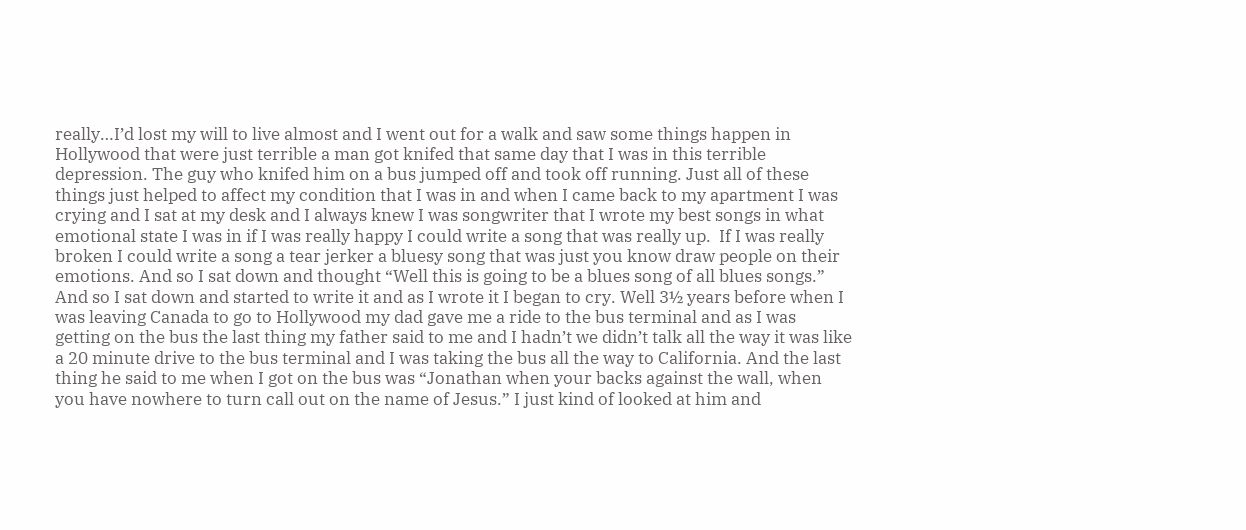really…I’d lost my will to live almost and I went out for a walk and saw some things happen in Hollywood that were just terrible a man got knifed that same day that I was in this terrible depression. The guy who knifed him on a bus jumped off and took off running. Just all of these things just helped to affect my condition that I was in and when I came back to my apartment I was crying and I sat at my desk and I always knew I was songwriter that I wrote my best songs in what emotional state I was in if I was really happy I could write a song that was really up.  If I was really broken I could write a song a tear jerker a bluesy song that was just you know draw people on their emotions. And so I sat down and thought “Well this is going to be a blues song of all blues songs.” And so I sat down and started to write it and as I wrote it I began to cry. Well 3½ years before when I was leaving Canada to go to Hollywood my dad gave me a ride to the bus terminal and as I was getting on the bus the last thing my father said to me and I hadn’t we didn’t talk all the way it was like a 20 minute drive to the bus terminal and I was taking the bus all the way to California. And the last thing he said to me when I got on the bus was “Jonathan when your backs against the wall, when you have nowhere to turn call out on the name of Jesus.” I just kind of looked at him and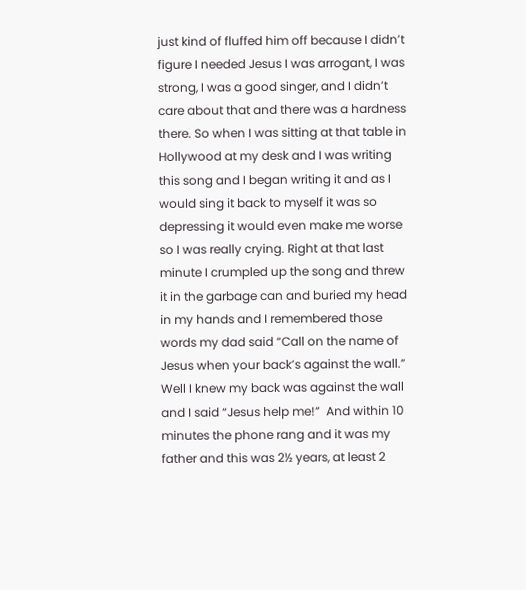just kind of fluffed him off because I didn’t figure I needed Jesus I was arrogant, I was strong, I was a good singer, and I didn’t care about that and there was a hardness there. So when I was sitting at that table in Hollywood at my desk and I was writing this song and I began writing it and as I would sing it back to myself it was so depressing it would even make me worse so I was really crying. Right at that last minute I crumpled up the song and threw it in the garbage can and buried my head in my hands and I remembered those words my dad said “Call on the name of Jesus when your back’s against the wall.” Well I knew my back was against the wall and I said “Jesus help me!”  And within 10 minutes the phone rang and it was my father and this was 2½ years, at least 2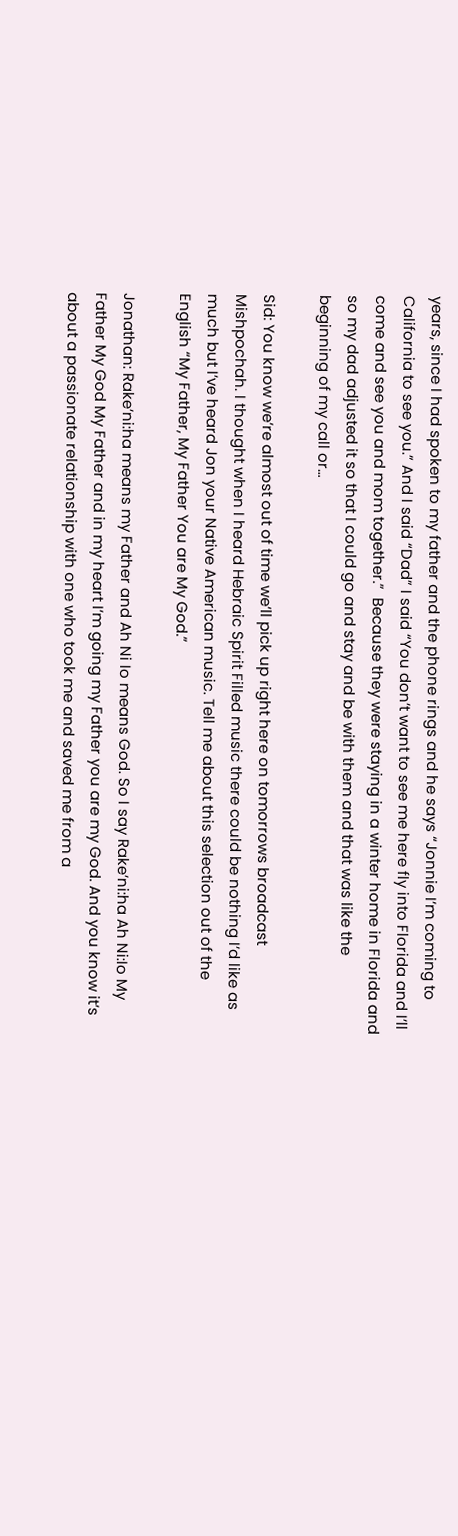years, since I had spoken to my father and the phone rings and he says “Jonnie I’m coming to California to see you.” And I said “Dad” I said “You don’t want to see me here fly into Florida and I’ll come and see you and mom together.”  Because they were staying in a winter home in Florida and so my dad adjusted it so that I could go and stay and be with them and that was like the beginning of my call or…

Sid: You know we’re almost out of time we’ll pick up right here on tomorrows broadcast Mishpochah. I thought when I heard Hebraic Spirit Filled music there could be nothing I’d like as much but I’ve heard Jon your Native American music. Tell me about this selection out of the English “My Father, My Father You are My God.”

Jonathan: Rake’ni:ha means my Father and Ah Ni Io means God. So I say Rake’ni:ha Ah Ni:Io My Father My God My Father and in my heart I’m going my Father you are my God. And you know it’s about a passionate relationship with one who took me and saved me from a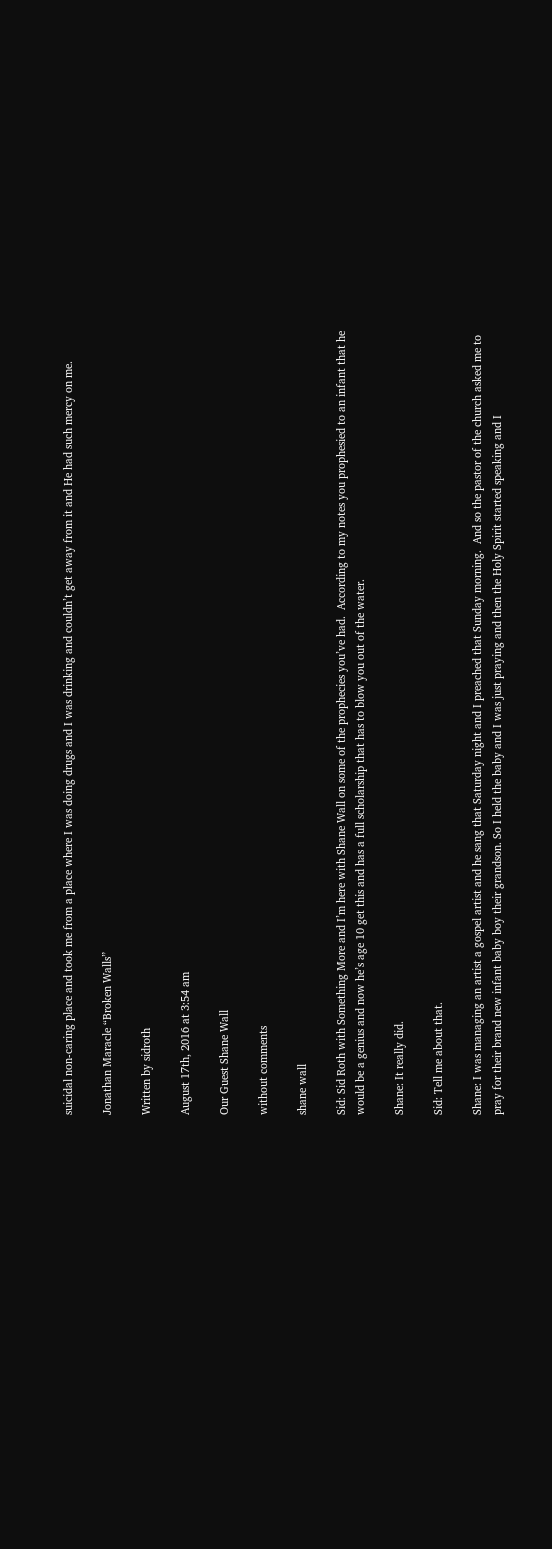suicidal non-caring place and took me from a place where I was doing drugs and I was drinking and couldn’t get away from it and He had such mercy on me.

Jonathan Maracle “Broken Walls”

Written by sidroth

August 17th, 2016 at 3:54 am

Our Guest Shane Wall

without comments

shane wall

Sid: Sid Roth with Something More and I’m here with Shane Wall on some of the prophecies you’ve had.  According to my notes you prophesied to an infant that he would be a genius and now he’s age 10 get this and has a full scholarship that has to blow you out of the water.

Shane: It really did.

Sid: Tell me about that.

Shane: I was managing an artist a gospel artist and he sang that Saturday night and I preached that Sunday morning.  And so the pastor of the church asked me to pray for their brand new infant baby boy their grandson. So I held the baby and I was just praying and then the Holy Spirit started speaking and I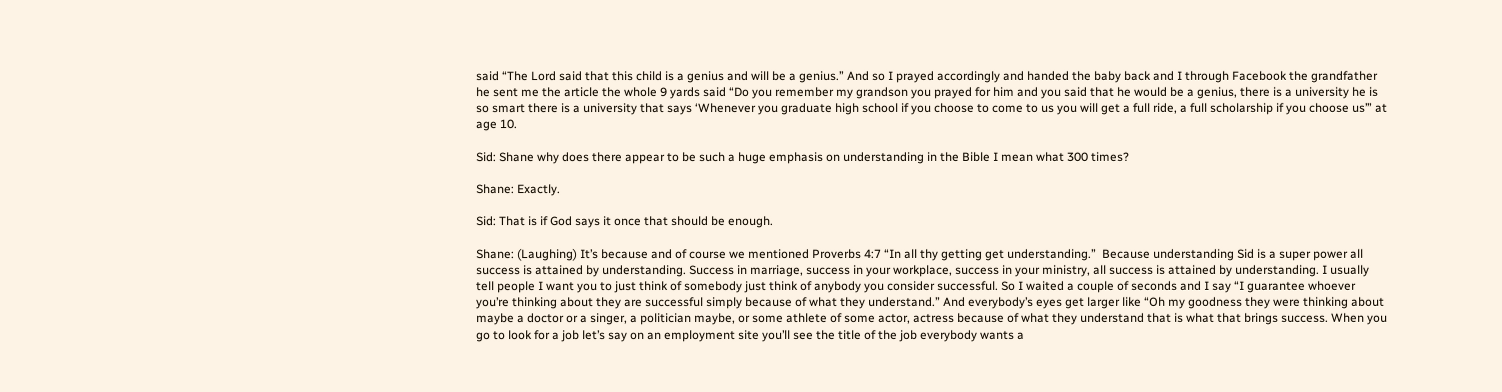said “The Lord said that this child is a genius and will be a genius.” And so I prayed accordingly and handed the baby back and I through Facebook the grandfather he sent me the article the whole 9 yards said “Do you remember my grandson you prayed for him and you said that he would be a genius, there is a university he is so smart there is a university that says ‘Whenever you graduate high school if you choose to come to us you will get a full ride, a full scholarship if you choose us’” at age 10.

Sid: Shane why does there appear to be such a huge emphasis on understanding in the Bible I mean what 300 times?

Shane: Exactly.

Sid: That is if God says it once that should be enough.

Shane: (Laughing) It’s because and of course we mentioned Proverbs 4:7 “In all thy getting get understanding.”  Because understanding Sid is a super power all success is attained by understanding. Success in marriage, success in your workplace, success in your ministry, all success is attained by understanding. I usually tell people I want you to just think of somebody just think of anybody you consider successful. So I waited a couple of seconds and I say “I guarantee whoever you’re thinking about they are successful simply because of what they understand.” And everybody’s eyes get larger like “Oh my goodness they were thinking about maybe a doctor or a singer, a politician maybe, or some athlete of some actor, actress because of what they understand that is what that brings success. When you go to look for a job let’s say on an employment site you’ll see the title of the job everybody wants a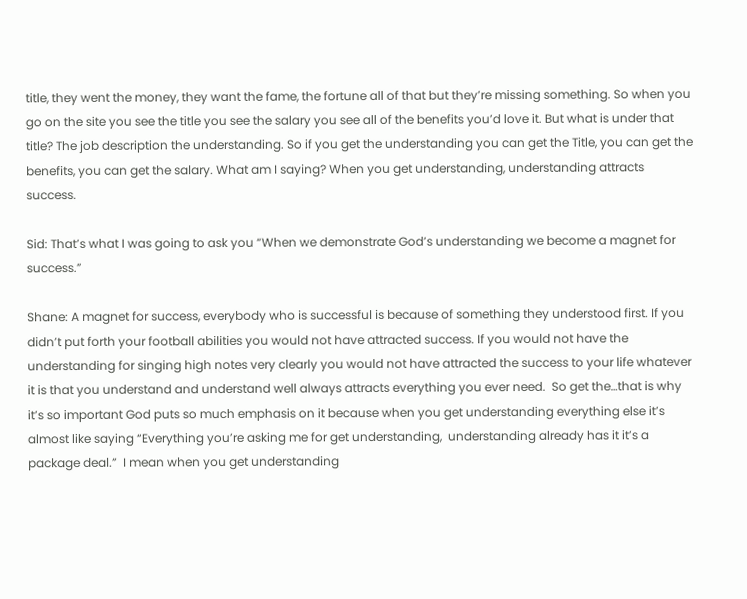title, they went the money, they want the fame, the fortune all of that but they’re missing something. So when you go on the site you see the title you see the salary you see all of the benefits you’d love it. But what is under that title? The job description the understanding. So if you get the understanding you can get the Title, you can get the benefits, you can get the salary. What am I saying? When you get understanding, understanding attracts success.

Sid: That’s what I was going to ask you “When we demonstrate God’s understanding we become a magnet for success.”

Shane: A magnet for success, everybody who is successful is because of something they understood first. If you didn’t put forth your football abilities you would not have attracted success. If you would not have the understanding for singing high notes very clearly you would not have attracted the success to your life whatever it is that you understand and understand well always attracts everything you ever need.  So get the…that is why it’s so important God puts so much emphasis on it because when you get understanding everything else it’s almost like saying “Everything you’re asking me for get understanding,  understanding already has it it’s a package deal.”  I mean when you get understanding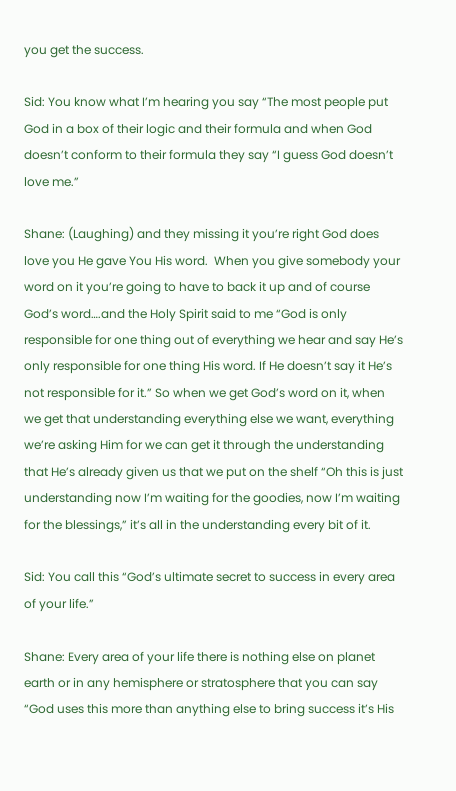you get the success.

Sid: You know what I’m hearing you say “The most people put God in a box of their logic and their formula and when God doesn’t conform to their formula they say “I guess God doesn’t love me.”

Shane: (Laughing) and they missing it you’re right God does love you He gave You His word.  When you give somebody your word on it you’re going to have to back it up and of course God’s word….and the Holy Spirit said to me “God is only responsible for one thing out of everything we hear and say He’s only responsible for one thing His word. If He doesn’t say it He’s not responsible for it.” So when we get God’s word on it, when we get that understanding everything else we want, everything we’re asking Him for we can get it through the understanding that He’s already given us that we put on the shelf “Oh this is just understanding now I’m waiting for the goodies, now I’m waiting for the blessings,” it’s all in the understanding every bit of it.

Sid: You call this “God’s ultimate secret to success in every area of your life.”

Shane: Every area of your life there is nothing else on planet earth or in any hemisphere or stratosphere that you can say “God uses this more than anything else to bring success it’s His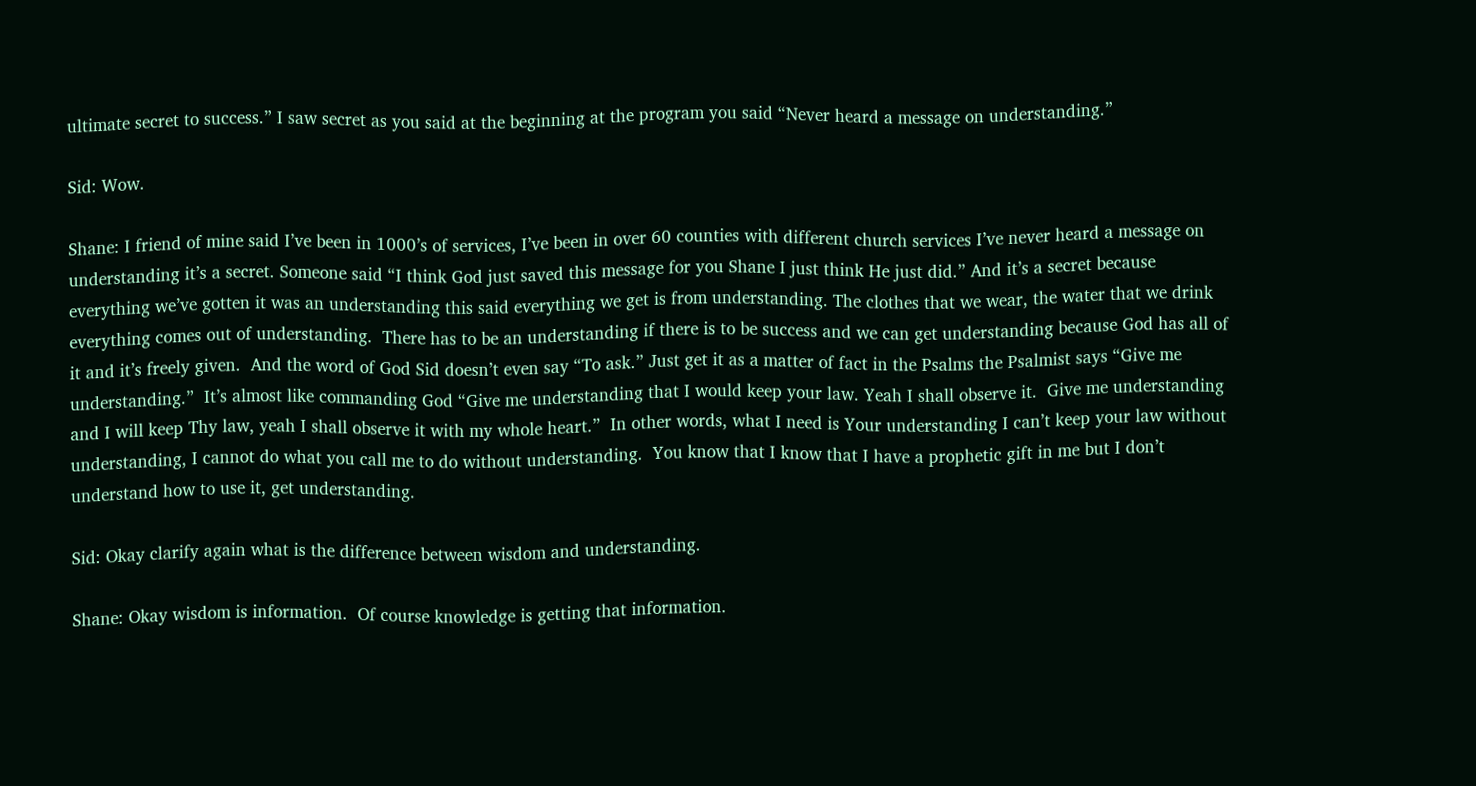ultimate secret to success.” I saw secret as you said at the beginning at the program you said “Never heard a message on understanding.”

Sid: Wow.

Shane: I friend of mine said I’ve been in 1000’s of services, I’ve been in over 60 counties with different church services I’ve never heard a message on understanding it’s a secret. Someone said “I think God just saved this message for you Shane I just think He just did.” And it’s a secret because everything we’ve gotten it was an understanding this said everything we get is from understanding. The clothes that we wear, the water that we drink everything comes out of understanding.  There has to be an understanding if there is to be success and we can get understanding because God has all of it and it’s freely given.  And the word of God Sid doesn’t even say “To ask.” Just get it as a matter of fact in the Psalms the Psalmist says “Give me understanding.”  It’s almost like commanding God “Give me understanding that I would keep your law. Yeah I shall observe it.  Give me understanding and I will keep Thy law, yeah I shall observe it with my whole heart.”  In other words, what I need is Your understanding I can’t keep your law without understanding, I cannot do what you call me to do without understanding.  You know that I know that I have a prophetic gift in me but I don’t understand how to use it, get understanding.

Sid: Okay clarify again what is the difference between wisdom and understanding.

Shane: Okay wisdom is information.  Of course knowledge is getting that information.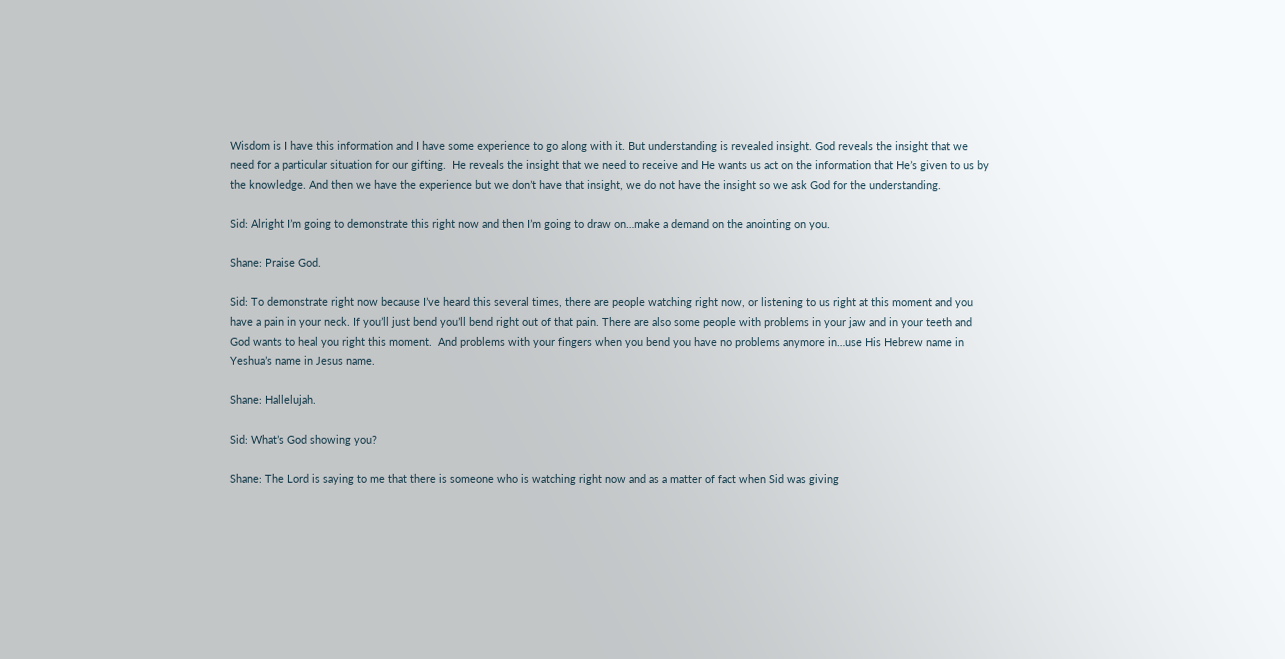Wisdom is I have this information and I have some experience to go along with it. But understanding is revealed insight. God reveals the insight that we need for a particular situation for our gifting.  He reveals the insight that we need to receive and He wants us act on the information that He’s given to us by the knowledge. And then we have the experience but we don’t have that insight, we do not have the insight so we ask God for the understanding.

Sid: Alright I’m going to demonstrate this right now and then I’m going to draw on…make a demand on the anointing on you.

Shane: Praise God.

Sid: To demonstrate right now because I’ve heard this several times, there are people watching right now, or listening to us right at this moment and you have a pain in your neck. If you’ll just bend you’ll bend right out of that pain. There are also some people with problems in your jaw and in your teeth and God wants to heal you right this moment.  And problems with your fingers when you bend you have no problems anymore in…use His Hebrew name in Yeshua’s name in Jesus name.

Shane: Hallelujah.

Sid: What’s God showing you?

Shane: The Lord is saying to me that there is someone who is watching right now and as a matter of fact when Sid was giving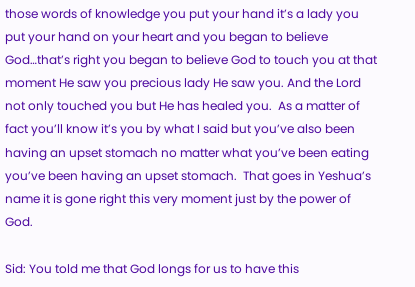those words of knowledge you put your hand it’s a lady you put your hand on your heart and you began to believe God…that’s right you began to believe God to touch you at that moment He saw you precious lady He saw you. And the Lord not only touched you but He has healed you.  As a matter of fact you’ll know it’s you by what I said but you’ve also been having an upset stomach no matter what you’ve been eating you’ve been having an upset stomach.  That goes in Yeshua’s name it is gone right this very moment just by the power of God.

Sid: You told me that God longs for us to have this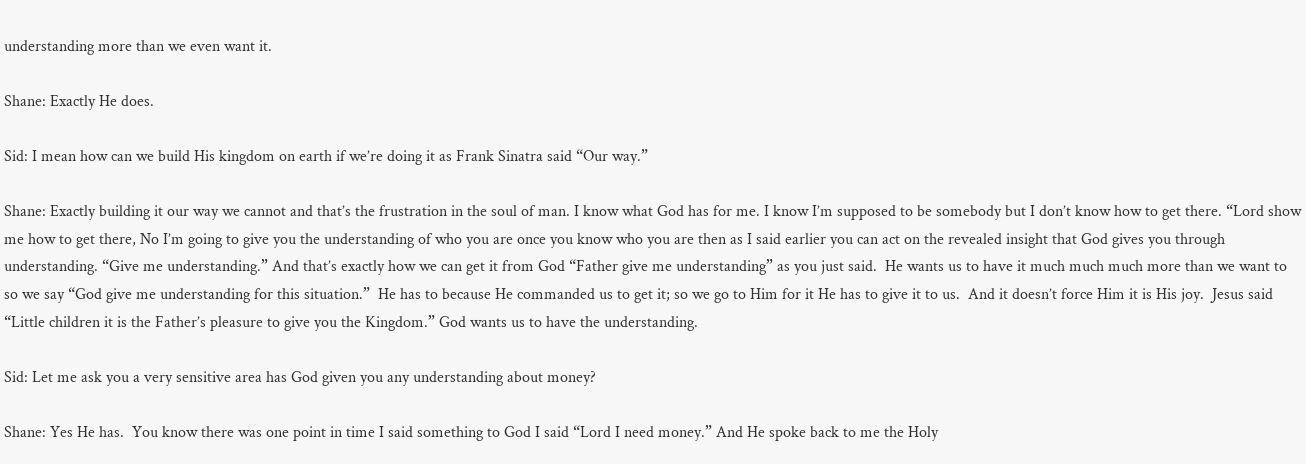understanding more than we even want it.

Shane: Exactly He does.

Sid: I mean how can we build His kingdom on earth if we’re doing it as Frank Sinatra said “Our way.”

Shane: Exactly building it our way we cannot and that’s the frustration in the soul of man. I know what God has for me. I know I’m supposed to be somebody but I don’t know how to get there. “Lord show me how to get there, No I’m going to give you the understanding of who you are once you know who you are then as I said earlier you can act on the revealed insight that God gives you through understanding. “Give me understanding.” And that’s exactly how we can get it from God “Father give me understanding” as you just said.  He wants us to have it much much much more than we want to so we say “God give me understanding for this situation.”  He has to because He commanded us to get it; so we go to Him for it He has to give it to us.  And it doesn’t force Him it is His joy.  Jesus said “Little children it is the Father’s pleasure to give you the Kingdom.” God wants us to have the understanding.

Sid: Let me ask you a very sensitive area has God given you any understanding about money?

Shane: Yes He has.  You know there was one point in time I said something to God I said “Lord I need money.” And He spoke back to me the Holy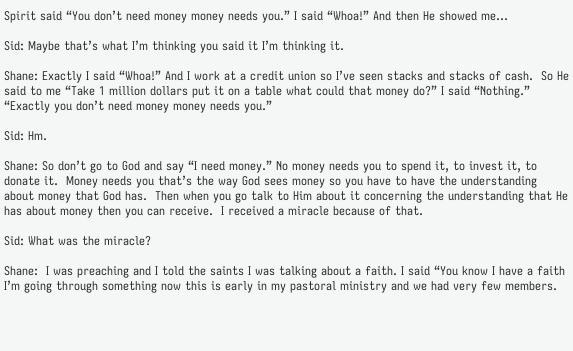Spirit said “You don’t need money money needs you.” I said “Whoa!” And then He showed me…

Sid: Maybe that’s what I’m thinking you said it I’m thinking it.

Shane: Exactly I said “Whoa!” And I work at a credit union so I’ve seen stacks and stacks of cash.  So He said to me “Take 1 million dollars put it on a table what could that money do?” I said “Nothing.”  “Exactly you don’t need money money needs you.”

Sid: Hm.

Shane: So don’t go to God and say “I need money.” No money needs you to spend it, to invest it, to donate it.  Money needs you that’s the way God sees money so you have to have the understanding about money that God has.  Then when you go talk to Him about it concerning the understanding that He has about money then you can receive.  I received a miracle because of that.

Sid: What was the miracle?

Shane:  I was preaching and I told the saints I was talking about a faith. I said “You know I have a faith I’m going through something now this is early in my pastoral ministry and we had very few members.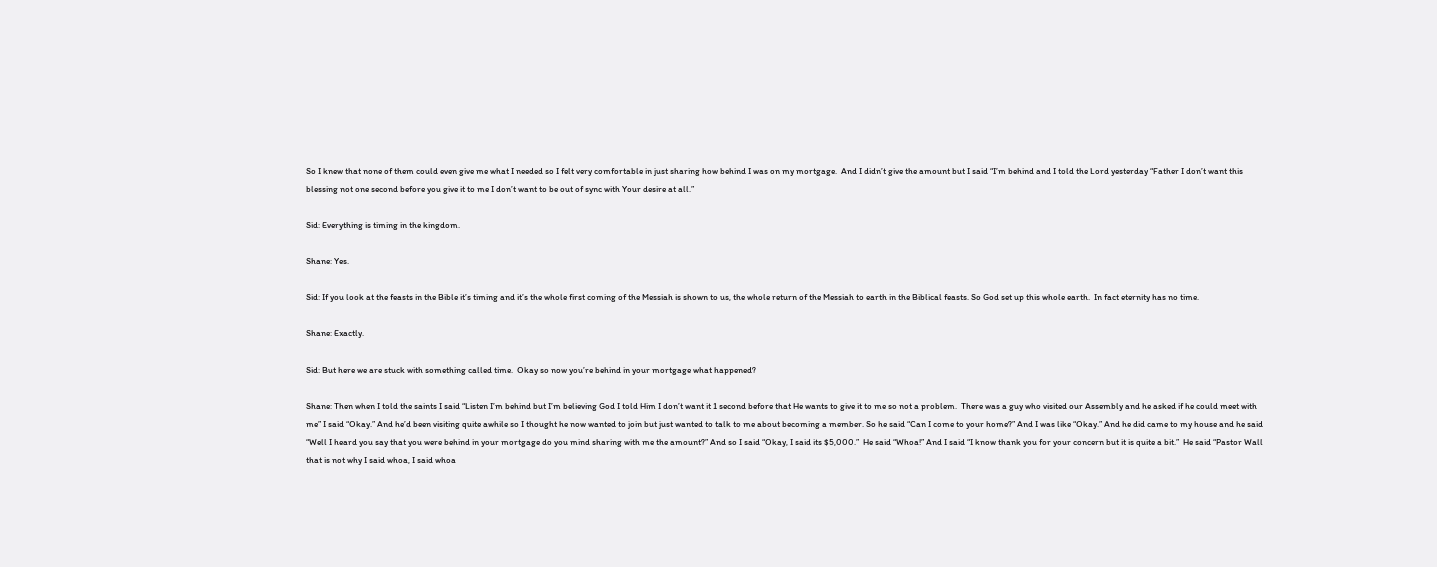So I knew that none of them could even give me what I needed so I felt very comfortable in just sharing how behind I was on my mortgage.  And I didn’t give the amount but I said “I’m behind and I told the Lord yesterday “Father I don’t want this blessing not one second before you give it to me I don’t want to be out of sync with Your desire at all.”

Sid: Everything is timing in the kingdom.

Shane: Yes.

Sid: If you look at the feasts in the Bible it’s timing and it’s the whole first coming of the Messiah is shown to us, the whole return of the Messiah to earth in the Biblical feasts. So God set up this whole earth.  In fact eternity has no time.

Shane: Exactly.

Sid: But here we are stuck with something called time.  Okay so now you’re behind in your mortgage what happened?

Shane: Then when I told the saints I said “Listen I’m behind but I’m believing God I told Him I don’t want it 1 second before that He wants to give it to me so not a problem.  There was a guy who visited our Assembly and he asked if he could meet with me” I said “Okay.” And he’d been visiting quite awhile so I thought he now wanted to join but just wanted to talk to me about becoming a member. So he said “Can I come to your home?” And I was like “Okay.” And he did came to my house and he said “Well I heard you say that you were behind in your mortgage do you mind sharing with me the amount?” And so I said “Okay, I said its $5,000.”  He said “Whoa!” And I said “I know thank you for your concern but it is quite a bit.”  He said “Pastor Wall that is not why I said whoa, I said whoa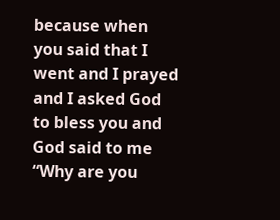because when you said that I went and I prayed and I asked God to bless you and God said to me “Why are you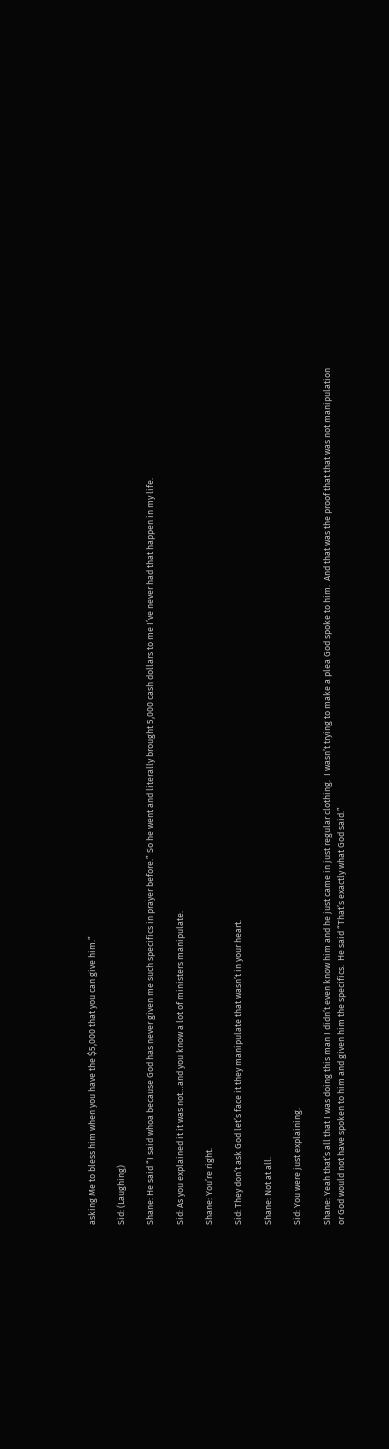asking Me to bless him when you have the $5,000 that you can give him.”

Sid: (Laughing)

Shane: He said “I said whoa because God has never given me such specifics in prayer before.” So he went and literally brought 5,000 cash dollars to me I’ve never had that happen in my life.

Sid: As you explained it it was not…and you know a lot of ministers manipulate.

Shane: You’re right.

Sid: They don’t ask God let’s face it they manipulate that wasn’t in your heart.

Shane: Not at all.

Sid: You were just explaining.

Shane: Yeah that’s all that I was doing this man I didn’t even know him and he just came in just regular clothing.  I wasn’t trying to make a plea God spoke to him.  And that was the proof that that was not manipulation or God would not have spoken to him and given him the specifics.  He said “That’s exactly what God said.”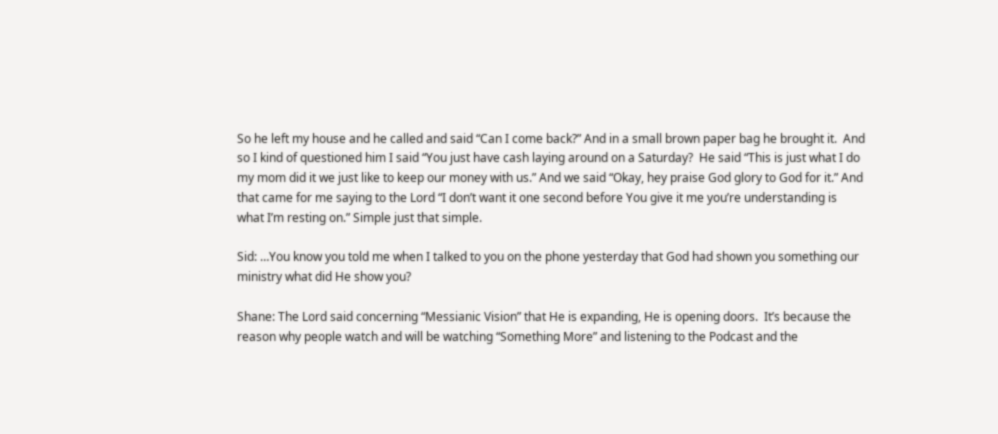So he left my house and he called and said “Can I come back?” And in a small brown paper bag he brought it.  And so I kind of questioned him I said “You just have cash laying around on a Saturday?  He said “This is just what I do my mom did it we just like to keep our money with us.” And we said “Okay, hey praise God glory to God for it.” And that came for me saying to the Lord “I don’t want it one second before You give it me you’re understanding is what I’m resting on.” Simple just that simple.

Sid: …You know you told me when I talked to you on the phone yesterday that God had shown you something our ministry what did He show you?

Shane: The Lord said concerning “Messianic Vision” that He is expanding, He is opening doors.  It’s because the reason why people watch and will be watching “Something More” and listening to the Podcast and the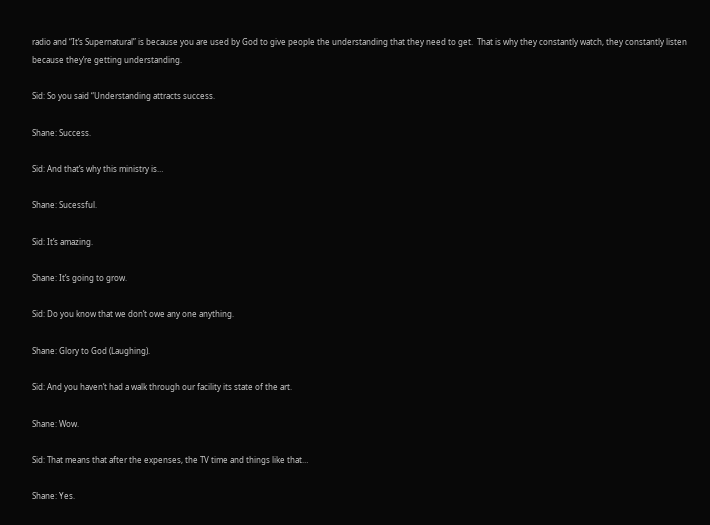radio and “It’s Supernatural” is because you are used by God to give people the understanding that they need to get.  That is why they constantly watch, they constantly listen because they’re getting understanding.

Sid: So you said “Understanding attracts success.

Shane: Success.

Sid: And that’s why this ministry is…

Shane: Sucessful.

Sid: It’s amazing.

Shane: It’s going to grow.

Sid: Do you know that we don’t owe any one anything.

Shane: Glory to God (Laughing).

Sid: And you haven’t had a walk through our facility its state of the art.

Shane: Wow.

Sid: That means that after the expenses, the TV time and things like that…

Shane: Yes.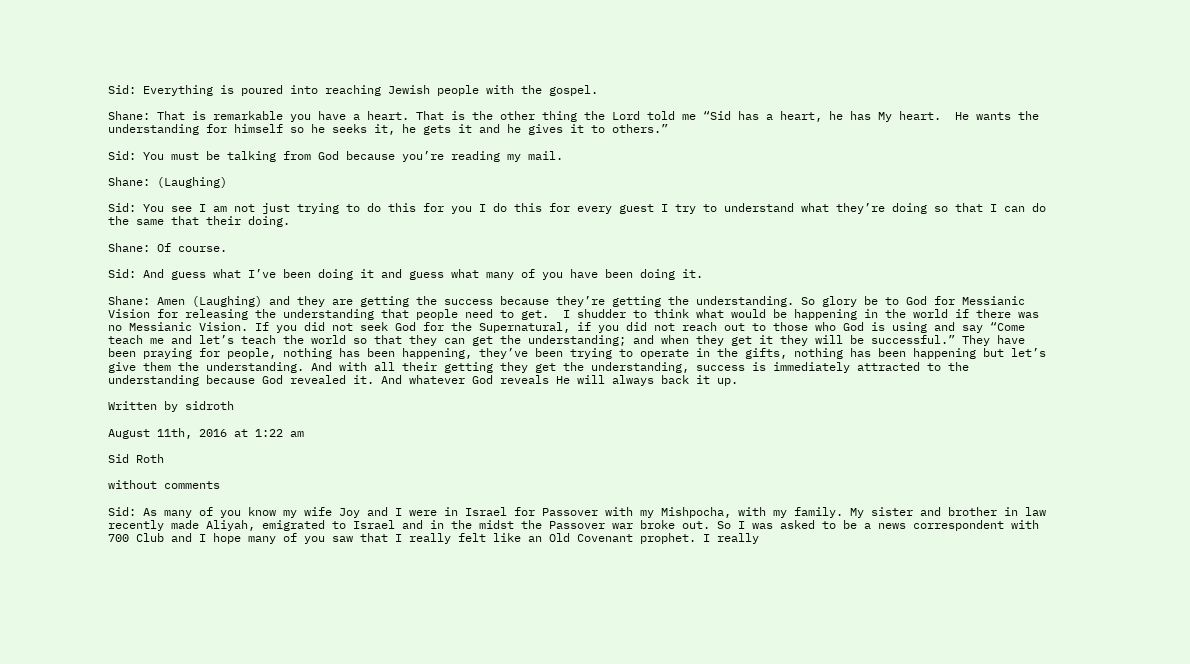Sid: Everything is poured into reaching Jewish people with the gospel.

Shane: That is remarkable you have a heart. That is the other thing the Lord told me “Sid has a heart, he has My heart.  He wants the understanding for himself so he seeks it, he gets it and he gives it to others.”

Sid: You must be talking from God because you’re reading my mail.

Shane: (Laughing)

Sid: You see I am not just trying to do this for you I do this for every guest I try to understand what they’re doing so that I can do the same that their doing.

Shane: Of course.

Sid: And guess what I’ve been doing it and guess what many of you have been doing it.

Shane: Amen (Laughing) and they are getting the success because they’re getting the understanding. So glory be to God for Messianic Vision for releasing the understanding that people need to get.  I shudder to think what would be happening in the world if there was no Messianic Vision. If you did not seek God for the Supernatural, if you did not reach out to those who God is using and say “Come teach me and let’s teach the world so that they can get the understanding; and when they get it they will be successful.” They have been praying for people, nothing has been happening, they’ve been trying to operate in the gifts, nothing has been happening but let’s give them the understanding. And with all their getting they get the understanding, success is immediately attracted to the understanding because God revealed it. And whatever God reveals He will always back it up.

Written by sidroth

August 11th, 2016 at 1:22 am

Sid Roth

without comments

Sid: As many of you know my wife Joy and I were in Israel for Passover with my Mishpocha, with my family. My sister and brother in law recently made Aliyah, emigrated to Israel and in the midst the Passover war broke out. So I was asked to be a news correspondent with 700 Club and I hope many of you saw that I really felt like an Old Covenant prophet. I really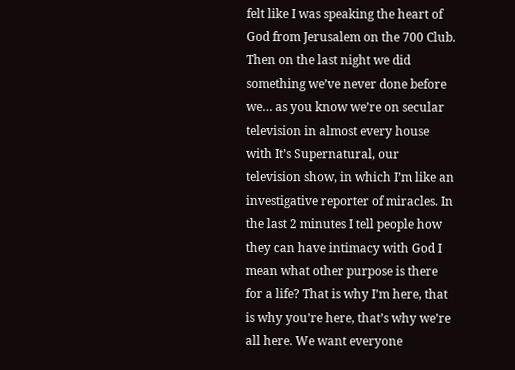felt like I was speaking the heart of God from Jerusalem on the 700 Club. Then on the last night we did something we’ve never done before we… as you know we’re on secular television in almost every house with It’s Supernatural, our television show, in which I’m like an investigative reporter of miracles. In the last 2 minutes I tell people how they can have intimacy with God I mean what other purpose is there for a life? That is why I’m here, that is why you’re here, that’s why we’re all here. We want everyone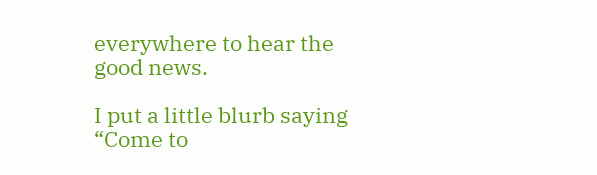everywhere to hear the good news.

I put a little blurb saying “Come to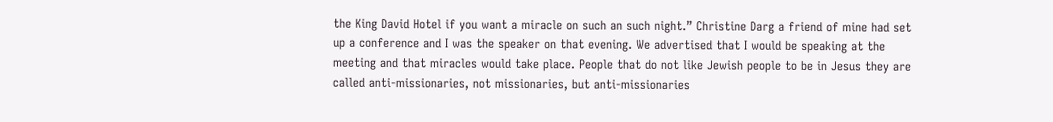the King David Hotel if you want a miracle on such an such night.” Christine Darg a friend of mine had set up a conference and I was the speaker on that evening. We advertised that I would be speaking at the meeting and that miracles would take place. People that do not like Jewish people to be in Jesus they are called anti-missionaries, not missionaries, but anti-missionaries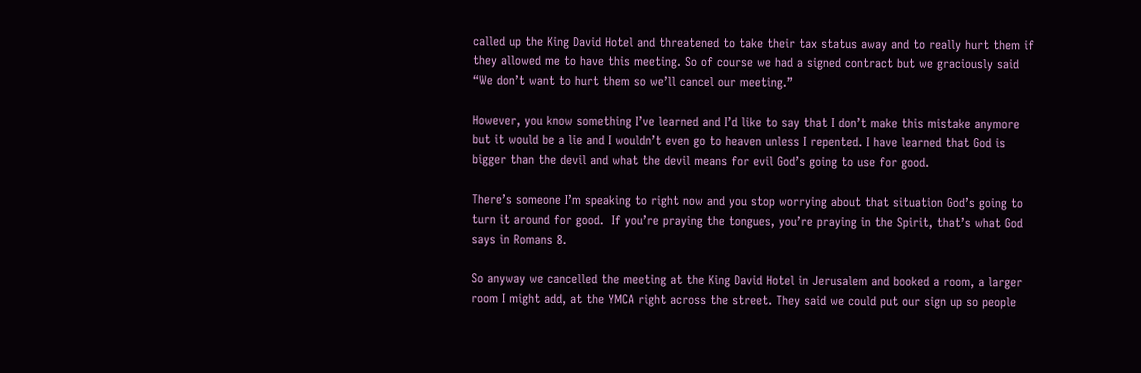called up the King David Hotel and threatened to take their tax status away and to really hurt them if they allowed me to have this meeting. So of course we had a signed contract but we graciously said “We don’t want to hurt them so we’ll cancel our meeting.”

However, you know something I’ve learned and I’d like to say that I don’t make this mistake anymore but it would be a lie and I wouldn’t even go to heaven unless I repented. I have learned that God is bigger than the devil and what the devil means for evil God’s going to use for good.

There’s someone I’m speaking to right now and you stop worrying about that situation God’s going to turn it around for good.  If you’re praying the tongues, you’re praying in the Spirit, that’s what God says in Romans 8.

So anyway we cancelled the meeting at the King David Hotel in Jerusalem and booked a room, a larger room I might add, at the YMCA right across the street. They said we could put our sign up so people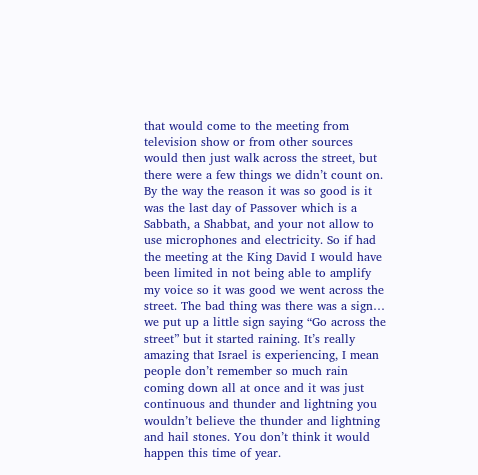that would come to the meeting from television show or from other sources would then just walk across the street, but there were a few things we didn’t count on. By the way the reason it was so good is it was the last day of Passover which is a Sabbath, a Shabbat, and your not allow to use microphones and electricity. So if had the meeting at the King David I would have been limited in not being able to amplify my voice so it was good we went across the street. The bad thing was there was a sign… we put up a little sign saying “Go across the street” but it started raining. It’s really amazing that Israel is experiencing, I mean people don’t remember so much rain coming down all at once and it was just continuous and thunder and lightning you wouldn’t believe the thunder and lightning and hail stones. You don’t think it would happen this time of year.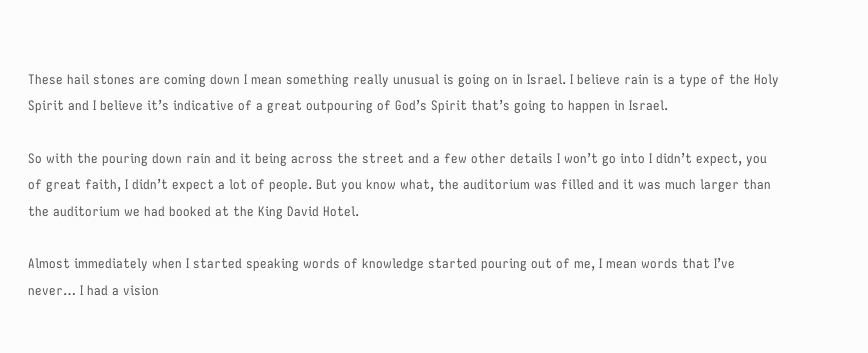These hail stones are coming down I mean something really unusual is going on in Israel. I believe rain is a type of the Holy Spirit and I believe it’s indicative of a great outpouring of God’s Spirit that’s going to happen in Israel.

So with the pouring down rain and it being across the street and a few other details I won’t go into I didn’t expect, you of great faith, I didn’t expect a lot of people. But you know what, the auditorium was filled and it was much larger than the auditorium we had booked at the King David Hotel.

Almost immediately when I started speaking words of knowledge started pouring out of me, I mean words that I’ve never… I had a vision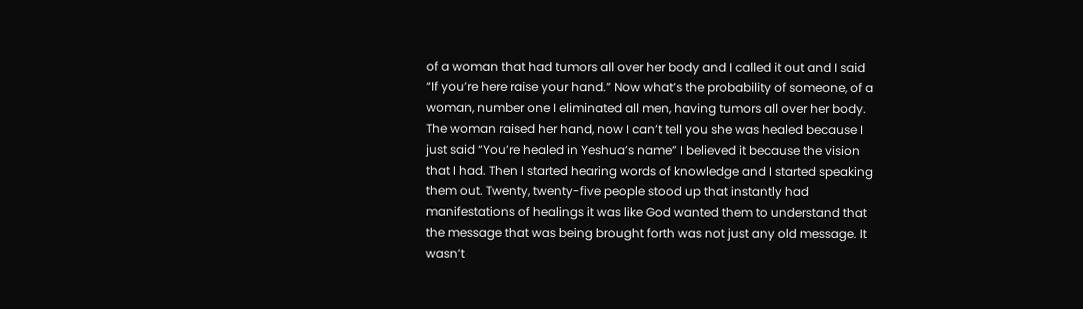of a woman that had tumors all over her body and I called it out and I said “If you’re here raise your hand.” Now what’s the probability of someone, of a woman, number one I eliminated all men, having tumors all over her body. The woman raised her hand, now I can’t tell you she was healed because I just said “You’re healed in Yeshua’s name” I believed it because the vision that I had. Then I started hearing words of knowledge and I started speaking them out. Twenty, twenty-five people stood up that instantly had manifestations of healings it was like God wanted them to understand that the message that was being brought forth was not just any old message. It wasn’t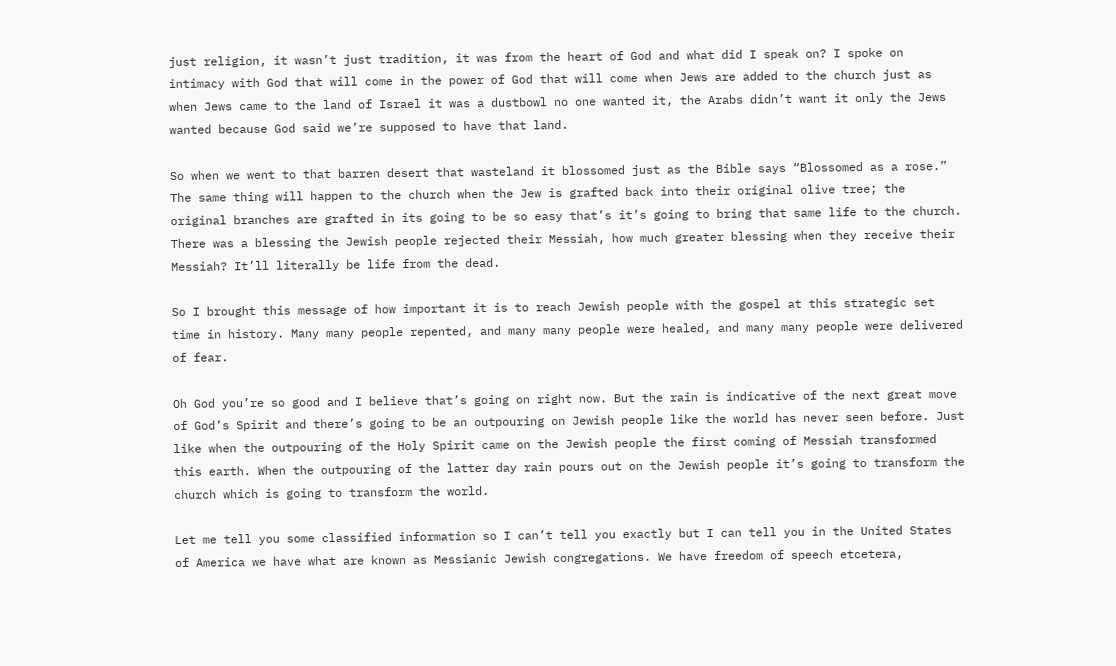just religion, it wasn’t just tradition, it was from the heart of God and what did I speak on? I spoke on intimacy with God that will come in the power of God that will come when Jews are added to the church just as when Jews came to the land of Israel it was a dustbowl no one wanted it, the Arabs didn’t want it only the Jews wanted because God said we’re supposed to have that land.

So when we went to that barren desert that wasteland it blossomed just as the Bible says “Blossomed as a rose.” The same thing will happen to the church when the Jew is grafted back into their original olive tree; the original branches are grafted in its going to be so easy that’s it’s going to bring that same life to the church. There was a blessing the Jewish people rejected their Messiah, how much greater blessing when they receive their Messiah? It’ll literally be life from the dead.

So I brought this message of how important it is to reach Jewish people with the gospel at this strategic set time in history. Many many people repented, and many many people were healed, and many many people were delivered of fear.

Oh God you’re so good and I believe that’s going on right now. But the rain is indicative of the next great move of God’s Spirit and there’s going to be an outpouring on Jewish people like the world has never seen before. Just like when the outpouring of the Holy Spirit came on the Jewish people the first coming of Messiah transformed this earth. When the outpouring of the latter day rain pours out on the Jewish people it’s going to transform the church which is going to transform the world.

Let me tell you some classified information so I can’t tell you exactly but I can tell you in the United States of America we have what are known as Messianic Jewish congregations. We have freedom of speech etcetera,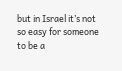but in Israel it’s not so easy for someone to be a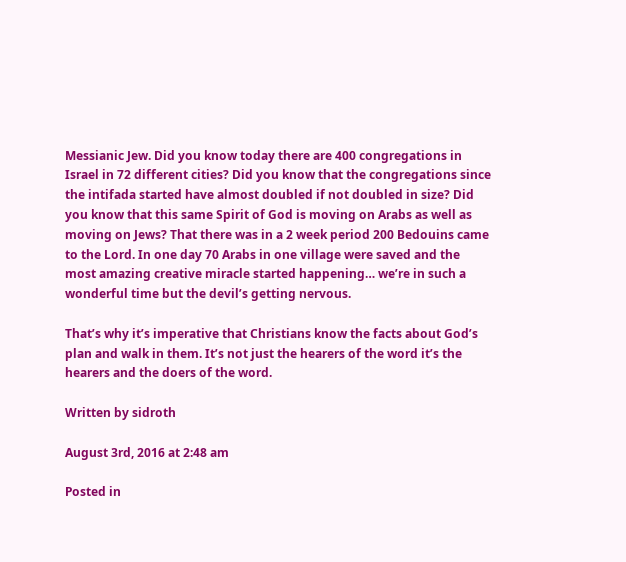Messianic Jew. Did you know today there are 400 congregations in Israel in 72 different cities? Did you know that the congregations since the intifada started have almost doubled if not doubled in size? Did you know that this same Spirit of God is moving on Arabs as well as moving on Jews? That there was in a 2 week period 200 Bedouins came to the Lord. In one day 70 Arabs in one village were saved and the most amazing creative miracle started happening… we’re in such a wonderful time but the devil’s getting nervous.

That’s why it’s imperative that Christians know the facts about God’s plan and walk in them. It’s not just the hearers of the word it’s the hearers and the doers of the word.

Written by sidroth

August 3rd, 2016 at 2:48 am

Posted in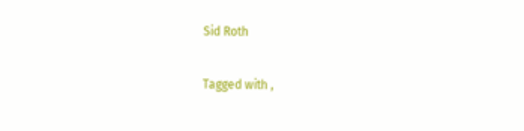Sid Roth

Tagged with ,